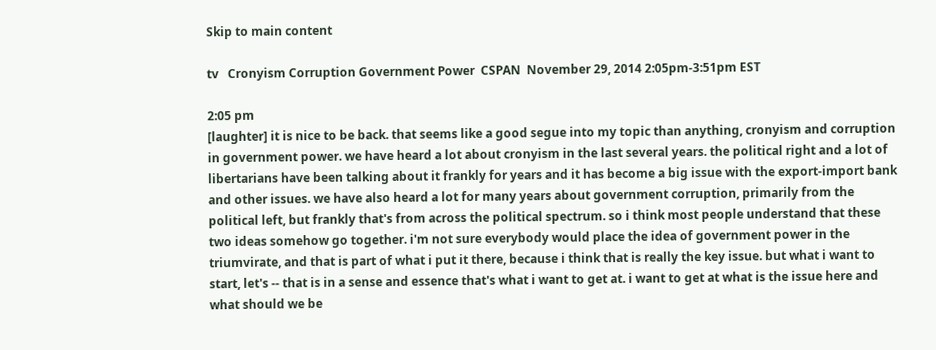Skip to main content

tv   Cronyism Corruption Government Power  CSPAN  November 29, 2014 2:05pm-3:51pm EST

2:05 pm
[laughter] it is nice to be back. that seems like a good segue into my topic than anything, cronyism and corruption in government power. we have heard a lot about cronyism in the last several years. the political right and a lot of libertarians have been talking about it frankly for years and it has become a big issue with the export-import bank and other issues. we have also heard a lot for many years about government corruption, primarily from the political left, but frankly that's from across the political spectrum. so i think most people understand that these two ideas somehow go together. i'm not sure everybody would place the idea of government power in the triumvirate, and that is part of what i put it there, because i think that is really the key issue. but what i want to start, let's -- that is in a sense and essence that's what i want to get at. i want to get at what is the issue here and what should we be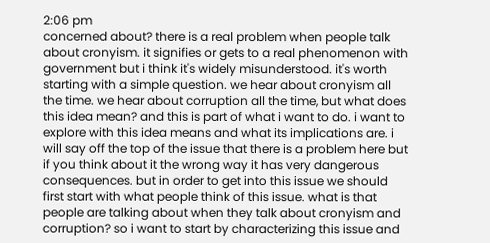2:06 pm
concerned about? there is a real problem when people talk about cronyism. it signifies or gets to a real phenomenon with government but i think it's widely misunderstood. it's worth starting with a simple question. we hear about cronyism all the time. we hear about corruption all the time, but what does this idea mean? and this is part of what i want to do. i want to explore with this idea means and what its implications are. i will say off the top of the issue that there is a problem here but if you think about it the wrong way it has very dangerous consequences. but in order to get into this issue we should first start with what people think of this issue. what is that people are talking about when they talk about cronyism and corruption? so i want to start by characterizing this issue and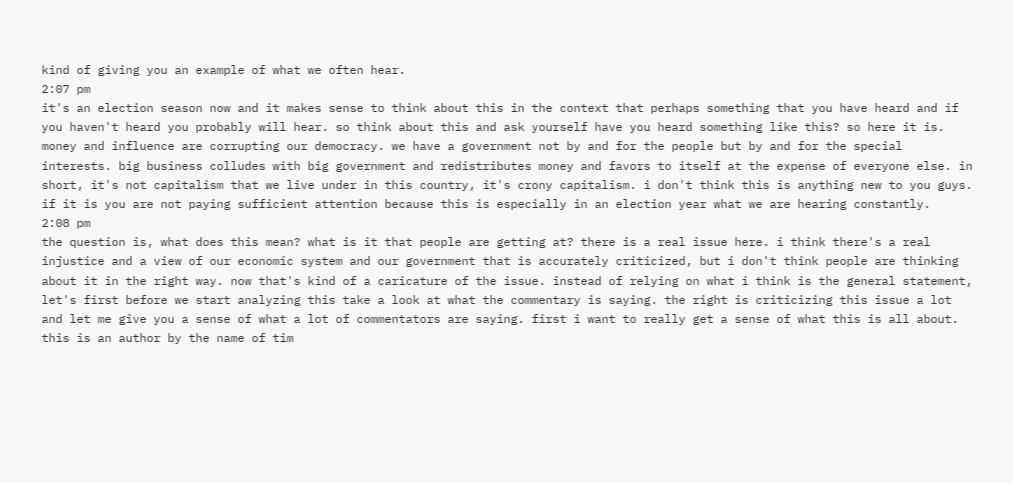kind of giving you an example of what we often hear.
2:07 pm
it's an election season now and it makes sense to think about this in the context that perhaps something that you have heard and if you haven't heard you probably will hear. so think about this and ask yourself have you heard something like this? so here it is. money and influence are corrupting our democracy. we have a government not by and for the people but by and for the special interests. big business colludes with big government and redistributes money and favors to itself at the expense of everyone else. in short, it's not capitalism that we live under in this country, it's crony capitalism. i don't think this is anything new to you guys. if it is you are not paying sufficient attention because this is especially in an election year what we are hearing constantly.
2:08 pm
the question is, what does this mean? what is it that people are getting at? there is a real issue here. i think there's a real injustice and a view of our economic system and our government that is accurately criticized, but i don't think people are thinking about it in the right way. now that's kind of a caricature of the issue. instead of relying on what i think is the general statement, let's first before we start analyzing this take a look at what the commentary is saying. the right is criticizing this issue a lot and let me give you a sense of what a lot of commentators are saying. first i want to really get a sense of what this is all about. this is an author by the name of tim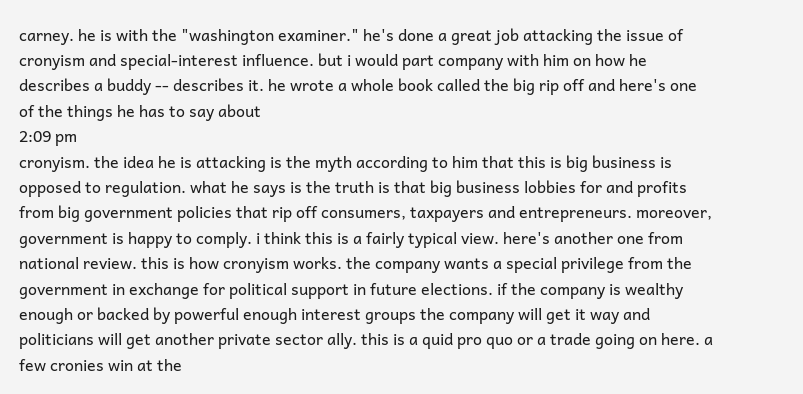carney. he is with the "washington examiner." he's done a great job attacking the issue of cronyism and special-interest influence. but i would part company with him on how he describes a buddy -- describes it. he wrote a whole book called the big rip off and here's one of the things he has to say about
2:09 pm
cronyism. the idea he is attacking is the myth according to him that this is big business is opposed to regulation. what he says is the truth is that big business lobbies for and profits from big government policies that rip off consumers, taxpayers and entrepreneurs. moreover, government is happy to comply. i think this is a fairly typical view. here's another one from national review. this is how cronyism works. the company wants a special privilege from the government in exchange for political support in future elections. if the company is wealthy enough or backed by powerful enough interest groups the company will get it way and politicians will get another private sector ally. this is a quid pro quo or a trade going on here. a few cronies win at the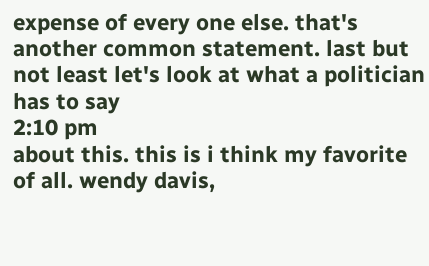expense of every one else. that's another common statement. last but not least let's look at what a politician has to say
2:10 pm
about this. this is i think my favorite of all. wendy davis,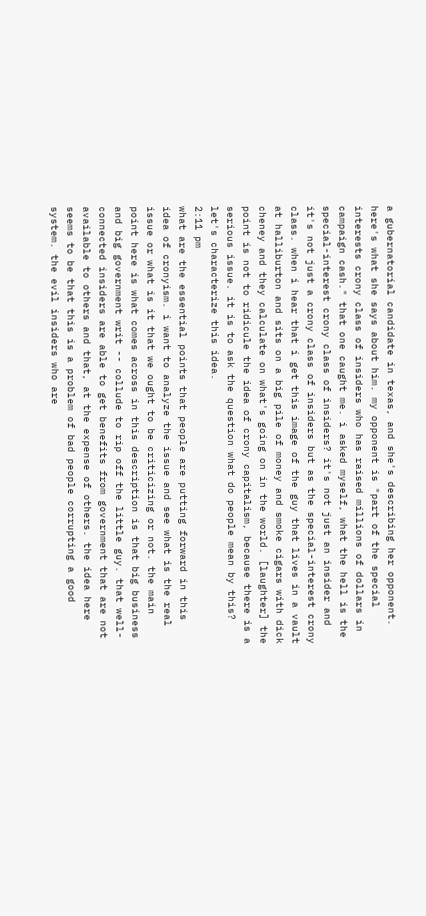a gubernatorial candidate in texas, and she's describing her opponent. here's what she says about him. my opponent is "part of the special interests crony class of insiders who has raised millions of dollars in campaign cash." that one caught me. i asked myself, what the hell is the special-interest crony class of insiders? it's not just an insider and it's not just a crony class of insiders but as the special-interest crony class. when i hear that i get this image of the guy that lives in a vault at halliburton and sits on a big pile of money and smoke cigars with dick cheney and they calculate on what's going on in the world. [laughter] the point is not to ridicule the idea of crony capitalism, because there is a serious issue. it is to ask the question what do people mean by this? let's characterize this idea.
2:11 pm
what are the essential points that people are putting forward in this idea of cronyism. i want to analyze the issue and see what is the real issue or what is it that we ought to be criticizing or not. the main point here is what comes across in this description is that big business and big government writ -- collude to rip off the little guy. that well-connected insiders are able to get benefits from government that are not available to others and that, at the expense of others. the idea here seems to be that this is a problem of bad people corrupting a good system. the evil insiders who are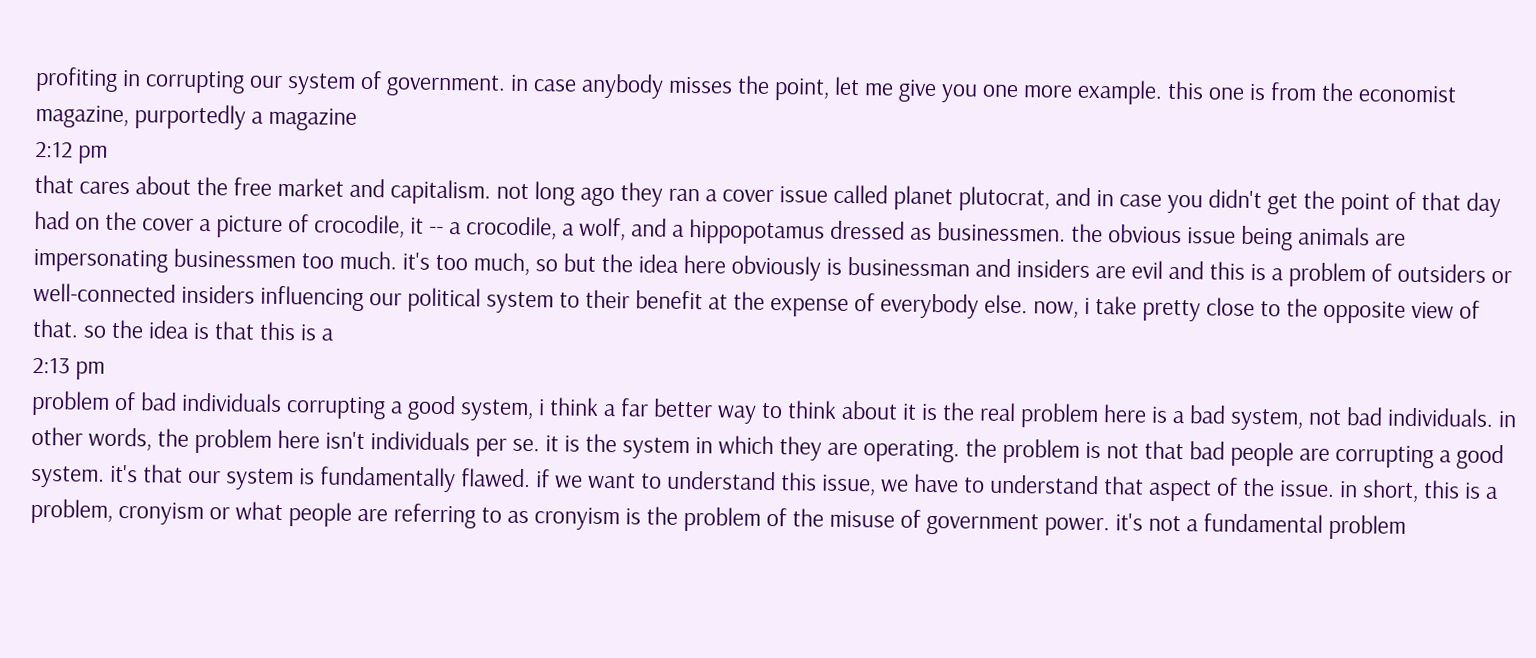profiting in corrupting our system of government. in case anybody misses the point, let me give you one more example. this one is from the economist magazine, purportedly a magazine
2:12 pm
that cares about the free market and capitalism. not long ago they ran a cover issue called planet plutocrat, and in case you didn't get the point of that day had on the cover a picture of crocodile, it -- a crocodile, a wolf, and a hippopotamus dressed as businessmen. the obvious issue being animals are impersonating businessmen too much. it's too much, so but the idea here obviously is businessman and insiders are evil and this is a problem of outsiders or well-connected insiders influencing our political system to their benefit at the expense of everybody else. now, i take pretty close to the opposite view of that. so the idea is that this is a
2:13 pm
problem of bad individuals corrupting a good system, i think a far better way to think about it is the real problem here is a bad system, not bad individuals. in other words, the problem here isn't individuals per se. it is the system in which they are operating. the problem is not that bad people are corrupting a good system. it's that our system is fundamentally flawed. if we want to understand this issue, we have to understand that aspect of the issue. in short, this is a problem, cronyism or what people are referring to as cronyism is the problem of the misuse of government power. it's not a fundamental problem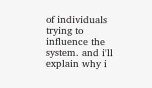of individuals trying to influence the system. and i'll explain why i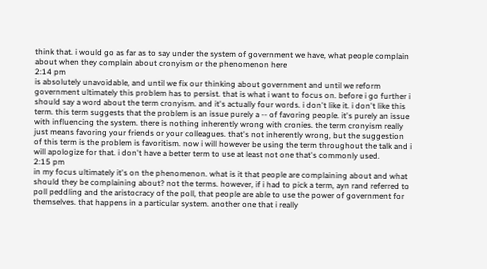think that. i would go as far as to say under the system of government we have, what people complain about when they complain about cronyism or the phenomenon here
2:14 pm
is absolutely unavoidable, and until we fix our thinking about government and until we reform government ultimately this problem has to persist. that is what i want to focus on. before i go further i should say a word about the term cronyism. and it's actually four words. i don't like it. i don't like this term. this term suggests that the problem is an issue purely a -- of favoring people. it's purely an issue with influencing the system. there is nothing inherently wrong with cronies. the term cronyism really just means favoring your friends or your colleagues. that's not inherently wrong, but the suggestion of this term is the problem is favoritism. now i will however be using the term throughout the talk and i will apologize for that. i don't have a better term to use at least not one that's commonly used.
2:15 pm
in my focus ultimately it's on the phenomenon. what is it that people are complaining about and what should they be complaining about? not the terms. however, if i had to pick a term, ayn rand referred to poll peddling and the aristocracy of the poll, that people are able to use the power of government for themselves. that happens in a particular system. another one that i really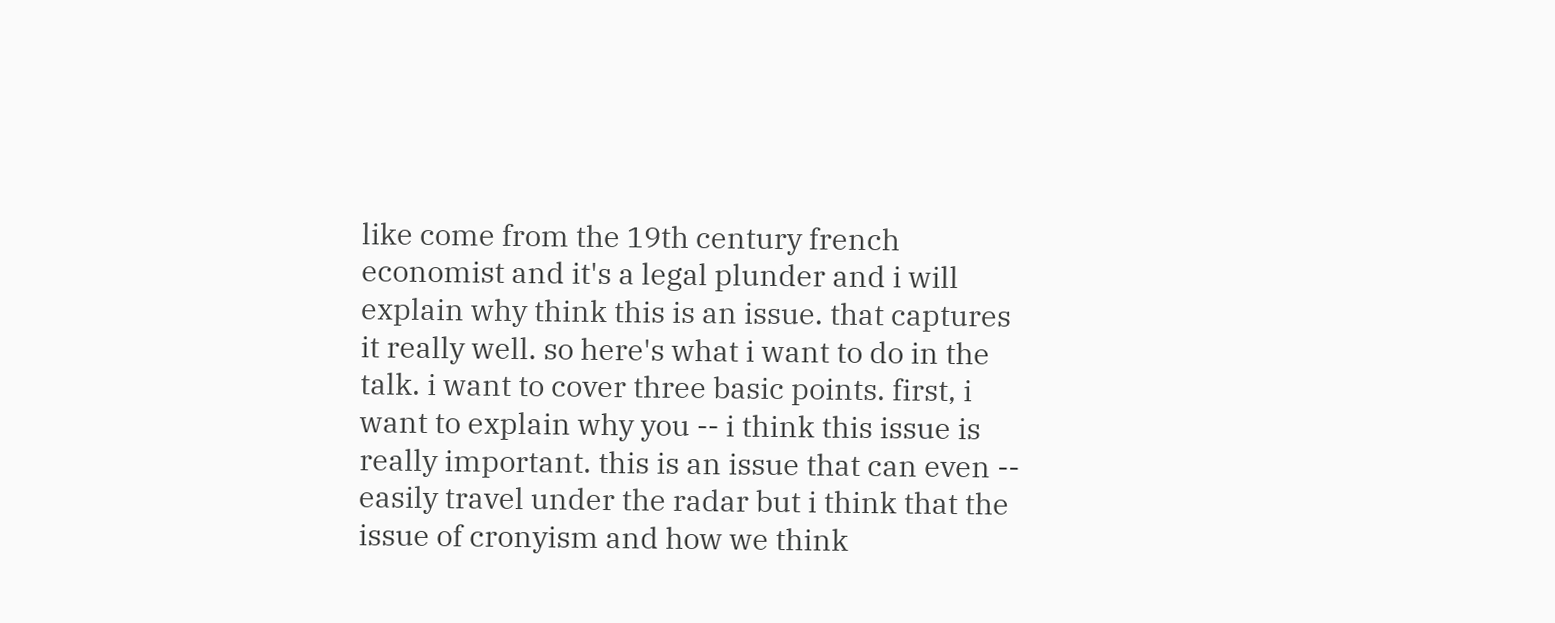like come from the 19th century french economist and it's a legal plunder and i will explain why think this is an issue. that captures it really well. so here's what i want to do in the talk. i want to cover three basic points. first, i want to explain why you -- i think this issue is really important. this is an issue that can even -- easily travel under the radar but i think that the issue of cronyism and how we think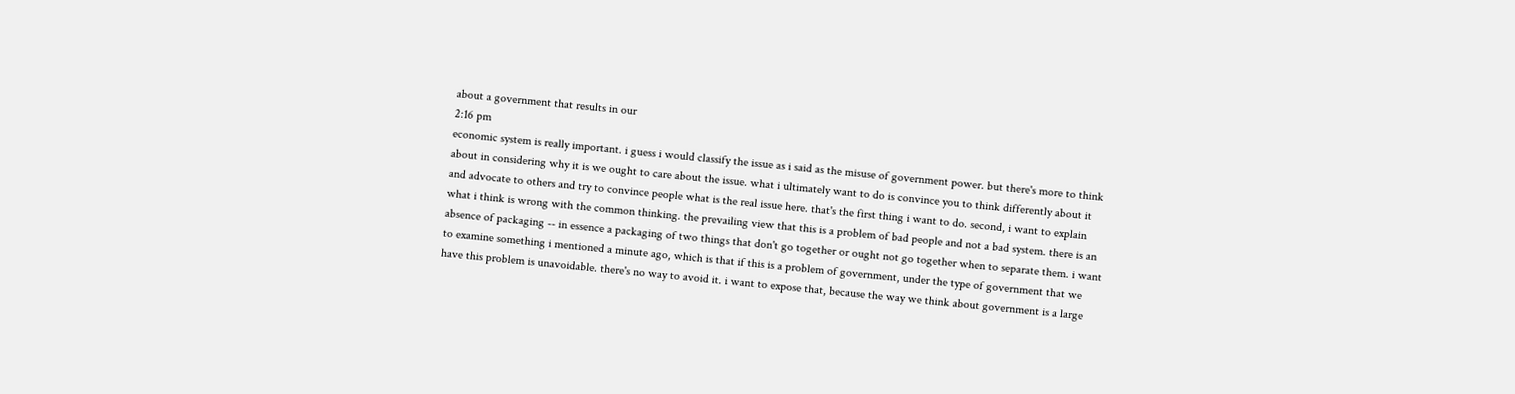about a government that results in our
2:16 pm
economic system is really important. i guess i would classify the issue as i said as the misuse of government power. but there's more to think about in considering why it is we ought to care about the issue. what i ultimately want to do is convince you to think differently about it and advocate to others and try to convince people what is the real issue here. that's the first thing i want to do. second, i want to explain what i think is wrong with the common thinking. the prevailing view that this is a problem of bad people and not a bad system. there is an absence of packaging -- in essence a packaging of two things that don't go together or ought not go together when to separate them. i want to examine something i mentioned a minute ago, which is that if this is a problem of government, under the type of government that we have this problem is unavoidable. there's no way to avoid it. i want to expose that, because the way we think about government is a large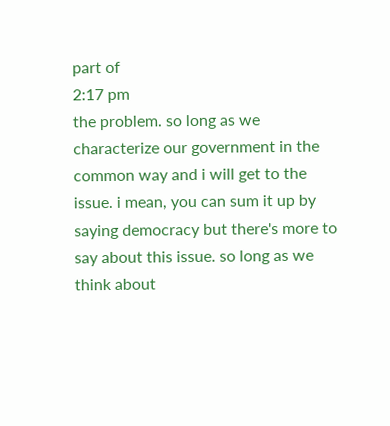part of
2:17 pm
the problem. so long as we characterize our government in the common way and i will get to the issue. i mean, you can sum it up by saying democracy but there's more to say about this issue. so long as we think about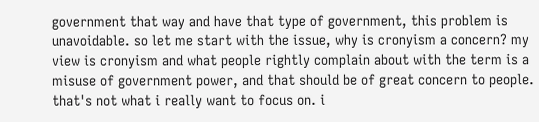government that way and have that type of government, this problem is unavoidable. so let me start with the issue, why is cronyism a concern? my view is cronyism and what people rightly complain about with the term is a misuse of government power, and that should be of great concern to people. that's not what i really want to focus on. i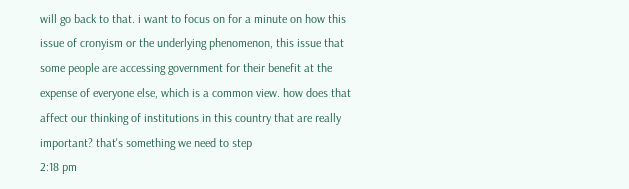will go back to that. i want to focus on for a minute on how this issue of cronyism or the underlying phenomenon, this issue that some people are accessing government for their benefit at the expense of everyone else, which is a common view. how does that affect our thinking of institutions in this country that are really important? that's something we need to step
2:18 pm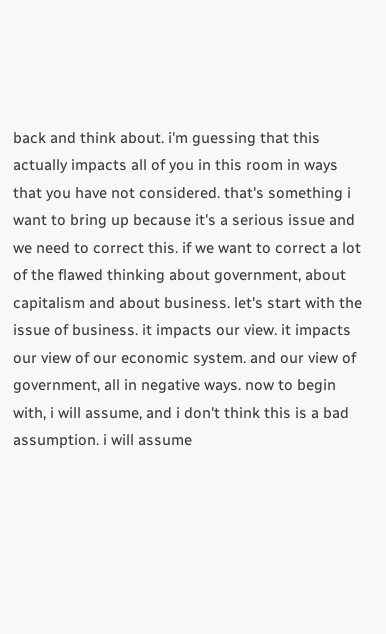back and think about. i'm guessing that this actually impacts all of you in this room in ways that you have not considered. that's something i want to bring up because it's a serious issue and we need to correct this. if we want to correct a lot of the flawed thinking about government, about capitalism and about business. let's start with the issue of business. it impacts our view. it impacts our view of our economic system. and our view of government, all in negative ways. now to begin with, i will assume, and i don't think this is a bad assumption. i will assume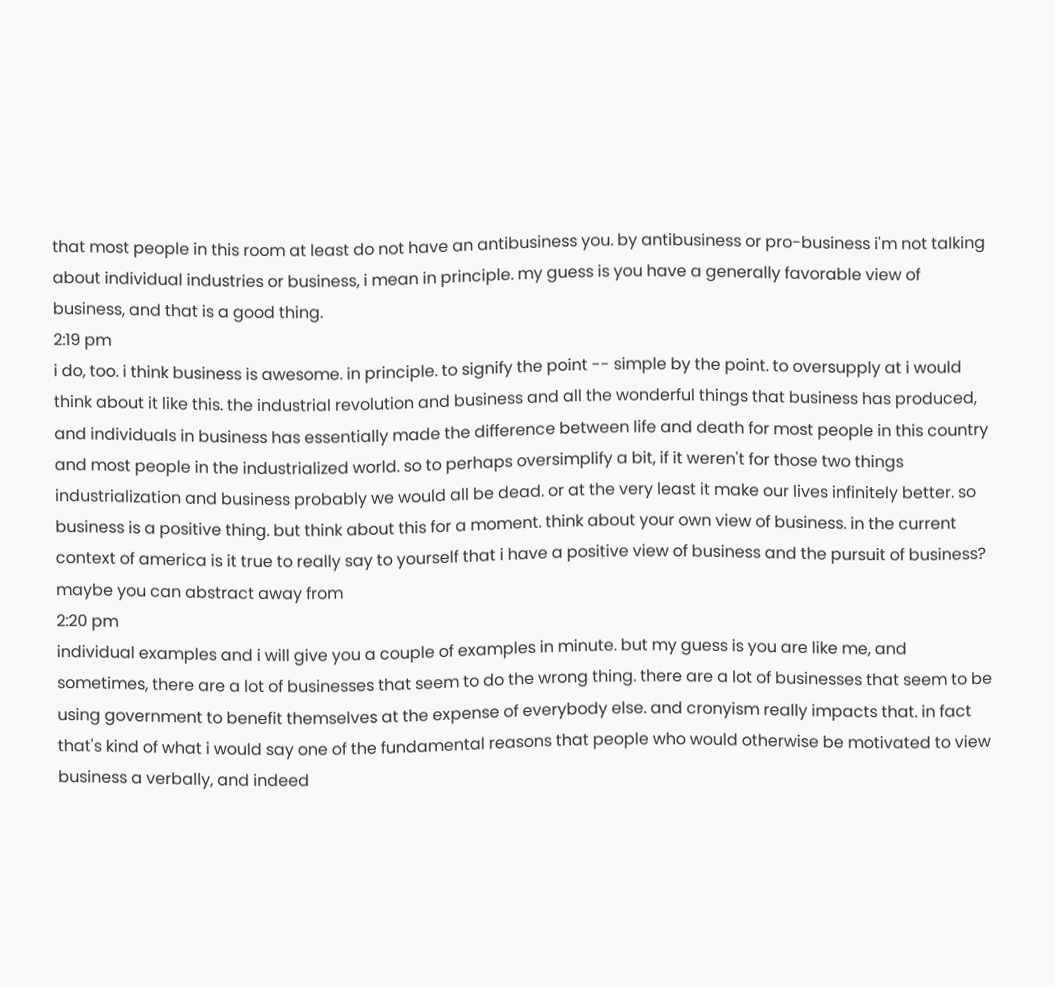that most people in this room at least do not have an antibusiness you. by antibusiness or pro-business i'm not talking about individual industries or business, i mean in principle. my guess is you have a generally favorable view of business, and that is a good thing.
2:19 pm
i do, too. i think business is awesome. in principle. to signify the point -- simple by the point. to oversupply at i would think about it like this. the industrial revolution and business and all the wonderful things that business has produced, and individuals in business has essentially made the difference between life and death for most people in this country and most people in the industrialized world. so to perhaps oversimplify a bit, if it weren't for those two things industrialization and business probably we would all be dead. or at the very least it make our lives infinitely better. so business is a positive thing. but think about this for a moment. think about your own view of business. in the current context of america is it true to really say to yourself that i have a positive view of business and the pursuit of business? maybe you can abstract away from
2:20 pm
individual examples and i will give you a couple of examples in minute. but my guess is you are like me, and sometimes, there are a lot of businesses that seem to do the wrong thing. there are a lot of businesses that seem to be using government to benefit themselves at the expense of everybody else. and cronyism really impacts that. in fact that's kind of what i would say one of the fundamental reasons that people who would otherwise be motivated to view business a verbally, and indeed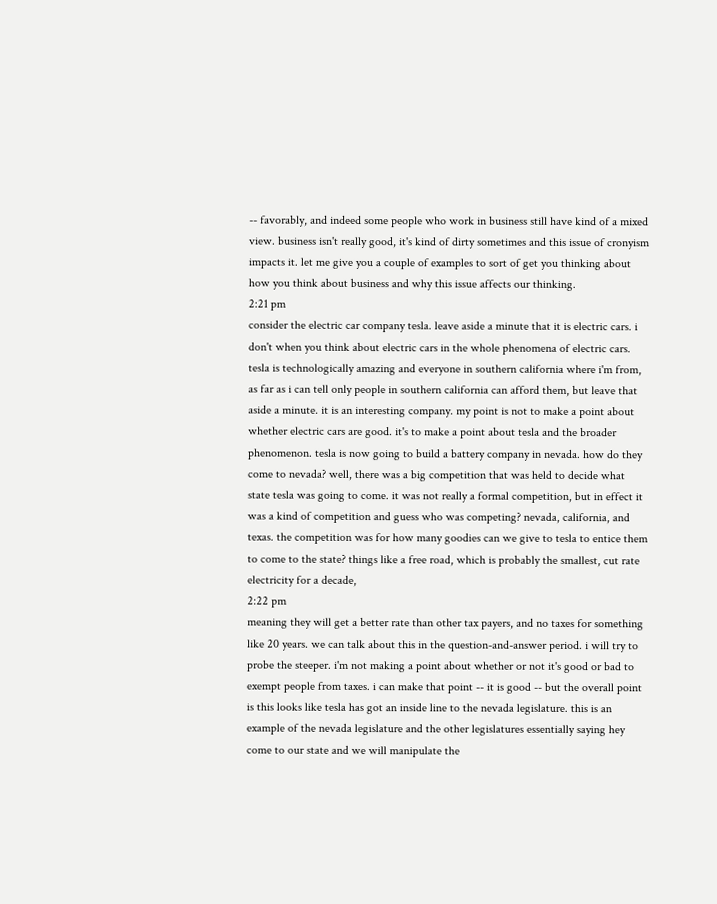-- favorably, and indeed some people who work in business still have kind of a mixed view. business isn't really good, it's kind of dirty sometimes and this issue of cronyism impacts it. let me give you a couple of examples to sort of get you thinking about how you think about business and why this issue affects our thinking.
2:21 pm
consider the electric car company tesla. leave aside a minute that it is electric cars. i don't when you think about electric cars in the whole phenomena of electric cars. tesla is technologically amazing and everyone in southern california where i'm from, as far as i can tell only people in southern california can afford them, but leave that aside a minute. it is an interesting company. my point is not to make a point about whether electric cars are good. it's to make a point about tesla and the broader phenomenon. tesla is now going to build a battery company in nevada. how do they come to nevada? well, there was a big competition that was held to decide what state tesla was going to come. it was not really a formal competition, but in effect it was a kind of competition and guess who was competing? nevada, california, and texas. the competition was for how many goodies can we give to tesla to entice them to come to the state? things like a free road, which is probably the smallest, cut rate electricity for a decade,
2:22 pm
meaning they will get a better rate than other tax payers, and no taxes for something like 20 years. we can talk about this in the question-and-answer period. i will try to probe the steeper. i'm not making a point about whether or not it's good or bad to exempt people from taxes. i can make that point -- it is good -- but the overall point is this looks like tesla has got an inside line to the nevada legislature. this is an example of the nevada legislature and the other legislatures essentially saying hey come to our state and we will manipulate the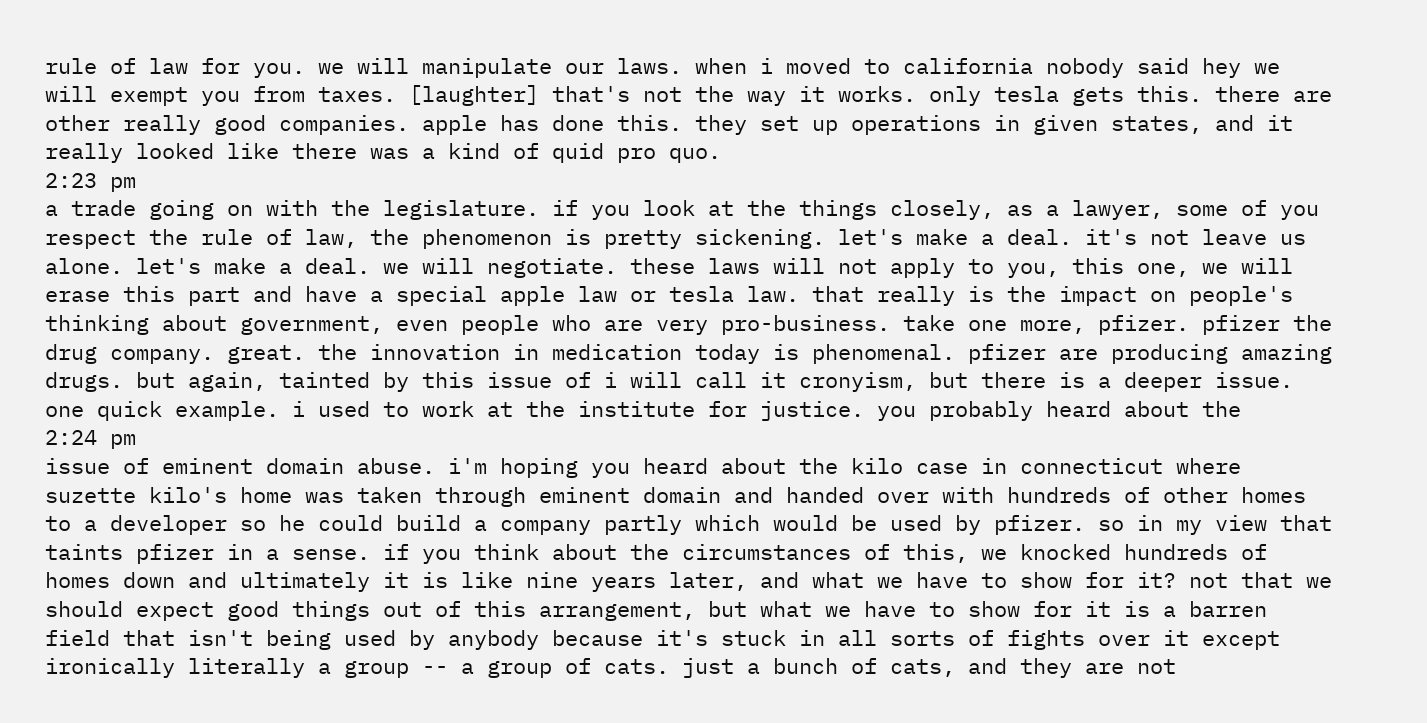rule of law for you. we will manipulate our laws. when i moved to california nobody said hey we will exempt you from taxes. [laughter] that's not the way it works. only tesla gets this. there are other really good companies. apple has done this. they set up operations in given states, and it really looked like there was a kind of quid pro quo.
2:23 pm
a trade going on with the legislature. if you look at the things closely, as a lawyer, some of you respect the rule of law, the phenomenon is pretty sickening. let's make a deal. it's not leave us alone. let's make a deal. we will negotiate. these laws will not apply to you, this one, we will erase this part and have a special apple law or tesla law. that really is the impact on people's thinking about government, even people who are very pro-business. take one more, pfizer. pfizer the drug company. great. the innovation in medication today is phenomenal. pfizer are producing amazing drugs. but again, tainted by this issue of i will call it cronyism, but there is a deeper issue. one quick example. i used to work at the institute for justice. you probably heard about the
2:24 pm
issue of eminent domain abuse. i'm hoping you heard about the kilo case in connecticut where suzette kilo's home was taken through eminent domain and handed over with hundreds of other homes to a developer so he could build a company partly which would be used by pfizer. so in my view that taints pfizer in a sense. if you think about the circumstances of this, we knocked hundreds of homes down and ultimately it is like nine years later, and what we have to show for it? not that we should expect good things out of this arrangement, but what we have to show for it is a barren field that isn't being used by anybody because it's stuck in all sorts of fights over it except ironically literally a group -- a group of cats. just a bunch of cats, and they are not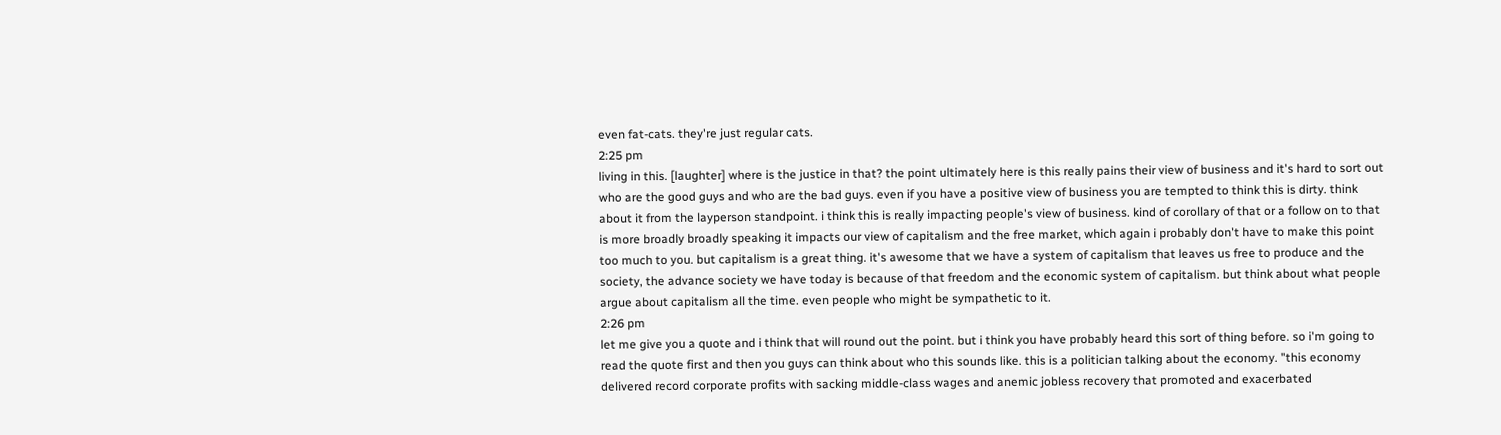even fat-cats. they're just regular cats.
2:25 pm
living in this. [laughter] where is the justice in that? the point ultimately here is this really pains their view of business and it's hard to sort out who are the good guys and who are the bad guys. even if you have a positive view of business you are tempted to think this is dirty. think about it from the layperson standpoint. i think this is really impacting people's view of business. kind of corollary of that or a follow on to that is more broadly broadly speaking it impacts our view of capitalism and the free market, which again i probably don't have to make this point too much to you. but capitalism is a great thing. it's awesome that we have a system of capitalism that leaves us free to produce and the society, the advance society we have today is because of that freedom and the economic system of capitalism. but think about what people argue about capitalism all the time. even people who might be sympathetic to it.
2:26 pm
let me give you a quote and i think that will round out the point. but i think you have probably heard this sort of thing before. so i'm going to read the quote first and then you guys can think about who this sounds like. this is a politician talking about the economy. "this economy delivered record corporate profits with sacking middle-class wages and anemic jobless recovery that promoted and exacerbated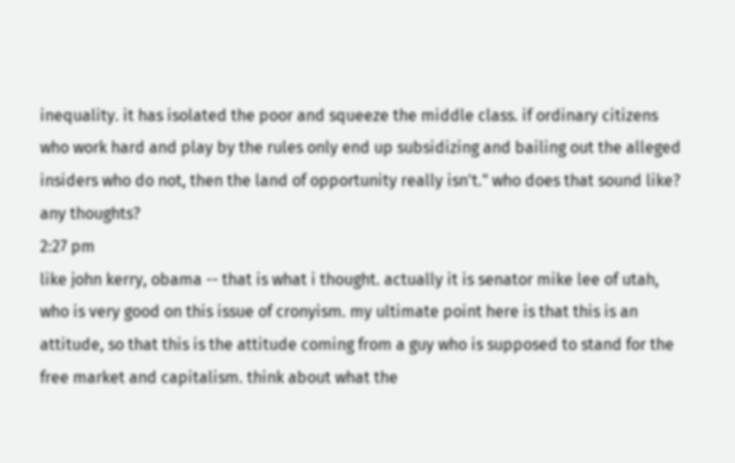inequality. it has isolated the poor and squeeze the middle class. if ordinary citizens who work hard and play by the rules only end up subsidizing and bailing out the alleged insiders who do not, then the land of opportunity really isn't." who does that sound like? any thoughts?
2:27 pm
like john kerry, obama -- that is what i thought. actually it is senator mike lee of utah, who is very good on this issue of cronyism. my ultimate point here is that this is an attitude, so that this is the attitude coming from a guy who is supposed to stand for the free market and capitalism. think about what the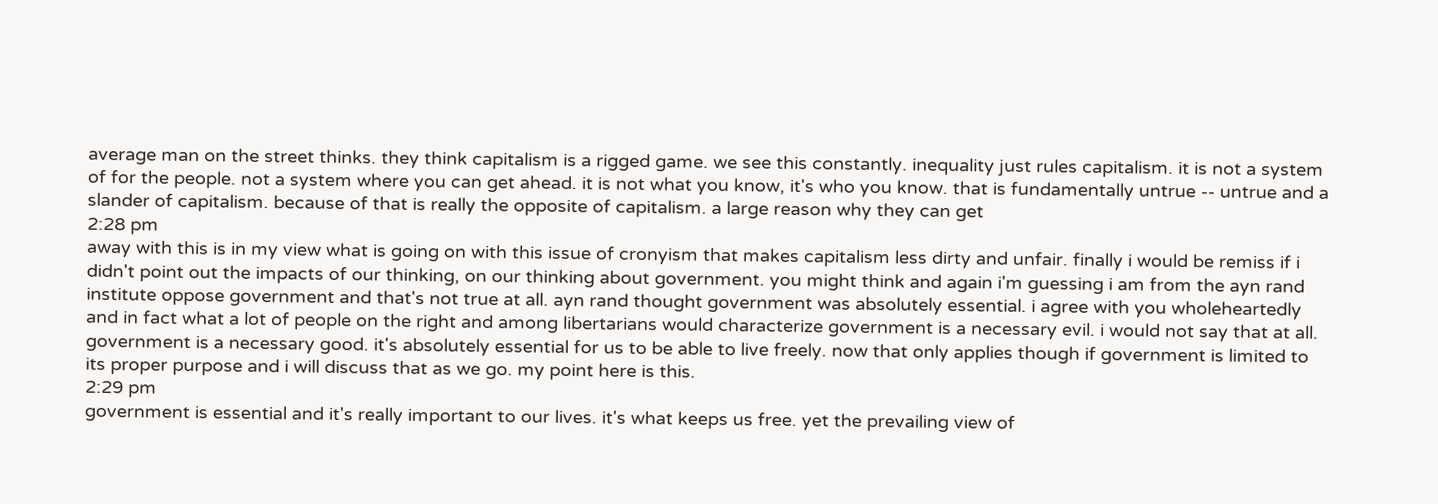average man on the street thinks. they think capitalism is a rigged game. we see this constantly. inequality just rules capitalism. it is not a system of for the people. not a system where you can get ahead. it is not what you know, it's who you know. that is fundamentally untrue -- untrue and a slander of capitalism. because of that is really the opposite of capitalism. a large reason why they can get
2:28 pm
away with this is in my view what is going on with this issue of cronyism that makes capitalism less dirty and unfair. finally i would be remiss if i didn't point out the impacts of our thinking, on our thinking about government. you might think and again i'm guessing i am from the ayn rand institute oppose government and that's not true at all. ayn rand thought government was absolutely essential. i agree with you wholeheartedly and in fact what a lot of people on the right and among libertarians would characterize government is a necessary evil. i would not say that at all. government is a necessary good. it's absolutely essential for us to be able to live freely. now that only applies though if government is limited to its proper purpose and i will discuss that as we go. my point here is this.
2:29 pm
government is essential and it's really important to our lives. it's what keeps us free. yet the prevailing view of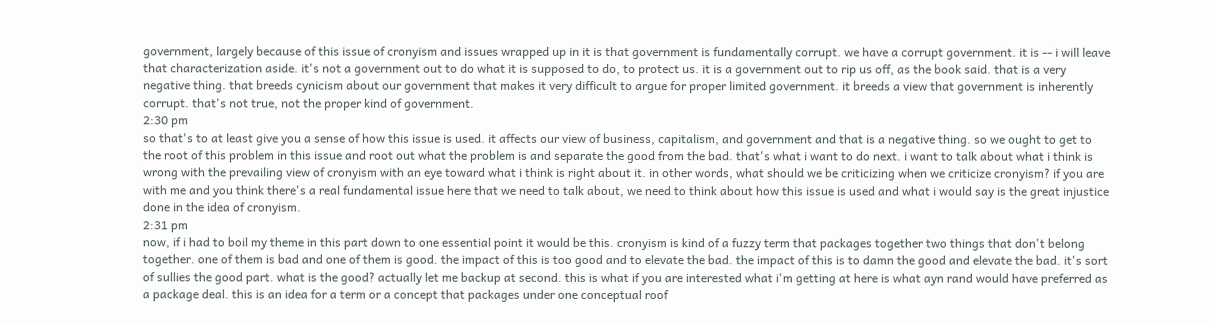government, largely because of this issue of cronyism and issues wrapped up in it is that government is fundamentally corrupt. we have a corrupt government. it is -- i will leave that characterization aside. it's not a government out to do what it is supposed to do, to protect us. it is a government out to rip us off, as the book said. that is a very negative thing. that breeds cynicism about our government that makes it very difficult to argue for proper limited government. it breeds a view that government is inherently corrupt. that's not true, not the proper kind of government.
2:30 pm
so that's to at least give you a sense of how this issue is used. it affects our view of business, capitalism, and government and that is a negative thing. so we ought to get to the root of this problem in this issue and root out what the problem is and separate the good from the bad. that's what i want to do next. i want to talk about what i think is wrong with the prevailing view of cronyism with an eye toward what i think is right about it. in other words, what should we be criticizing when we criticize cronyism? if you are with me and you think there's a real fundamental issue here that we need to talk about, we need to think about how this issue is used and what i would say is the great injustice done in the idea of cronyism.
2:31 pm
now, if i had to boil my theme in this part down to one essential point it would be this. cronyism is kind of a fuzzy term that packages together two things that don't belong together. one of them is bad and one of them is good. the impact of this is too good and to elevate the bad. the impact of this is to damn the good and elevate the bad. it's sort of sullies the good part. what is the good? actually let me backup at second. this is what if you are interested what i'm getting at here is what ayn rand would have preferred as a package deal. this is an idea for a term or a concept that packages under one conceptual roof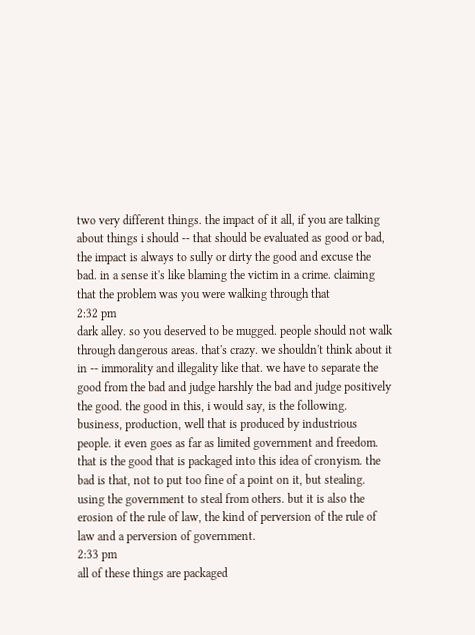two very different things. the impact of it all, if you are talking about things i should -- that should be evaluated as good or bad, the impact is always to sully or dirty the good and excuse the bad. in a sense it's like blaming the victim in a crime. claiming that the problem was you were walking through that
2:32 pm
dark alley. so you deserved to be mugged. people should not walk through dangerous areas. that's crazy. we shouldn't think about it in -- immorality and illegality like that. we have to separate the good from the bad and judge harshly the bad and judge positively the good. the good in this, i would say, is the following. business, production, well that is produced by industrious people. it even goes as far as limited government and freedom. that is the good that is packaged into this idea of cronyism. the bad is that, not to put too fine of a point on it, but stealing. using the government to steal from others. but it is also the erosion of the rule of law, the kind of perversion of the rule of law and a perversion of government.
2:33 pm
all of these things are packaged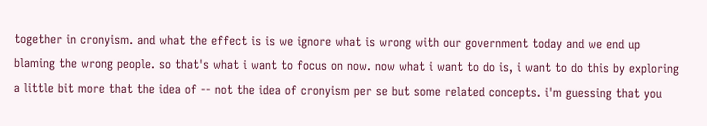together in cronyism. and what the effect is is we ignore what is wrong with our government today and we end up blaming the wrong people. so that's what i want to focus on now. now what i want to do is, i want to do this by exploring a little bit more that the idea of -- not the idea of cronyism per se but some related concepts. i'm guessing that you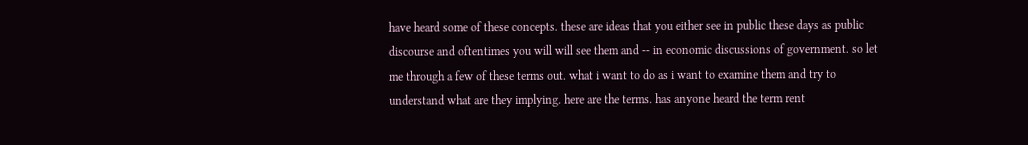have heard some of these concepts. these are ideas that you either see in public these days as public discourse and oftentimes you will will see them and -- in economic discussions of government. so let me through a few of these terms out. what i want to do as i want to examine them and try to understand what are they implying. here are the terms. has anyone heard the term rent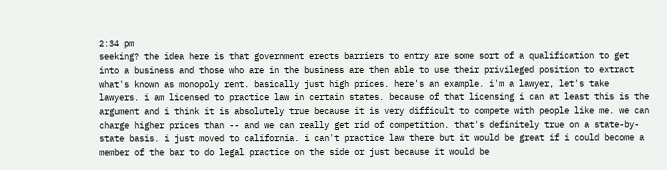2:34 pm
seeking? the idea here is that government erects barriers to entry are some sort of a qualification to get into a business and those who are in the business are then able to use their privileged position to extract what's known as monopoly rent. basically just high prices. here's an example. i'm a lawyer, let's take lawyers. i am licensed to practice law in certain states. because of that licensing i can at least this is the argument and i think it is absolutely true because it is very difficult to compete with people like me. we can charge higher prices than -- and we can really get rid of competition. that's definitely true on a state-by-state basis. i just moved to california. i can't practice law there but it would be great if i could become a member of the bar to do legal practice on the side or just because it would be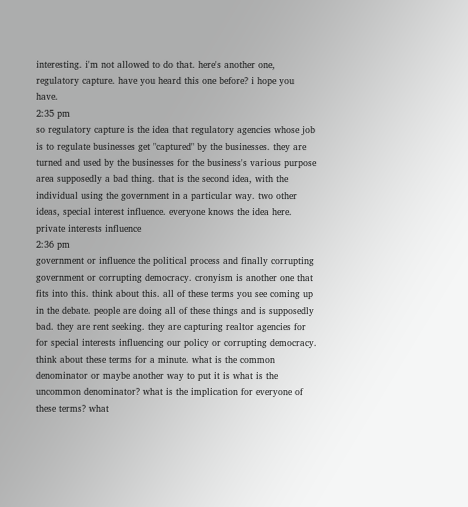interesting. i'm not allowed to do that. here's another one, regulatory capture. have you heard this one before? i hope you have.
2:35 pm
so regulatory capture is the idea that regulatory agencies whose job is to regulate businesses get "captured" by the businesses. they are turned and used by the businesses for the business's various purpose area supposedly a bad thing. that is the second idea, with the individual using the government in a particular way. two other ideas, special interest influence. everyone knows the idea here. private interests influence
2:36 pm
government or influence the political process and finally corrupting government or corrupting democracy. cronyism is another one that fits into this. think about this. all of these terms you see coming up in the debate. people are doing all of these things and is supposedly bad. they are rent seeking. they are capturing realtor agencies for for special interests influencing our policy or corrupting democracy. think about these terms for a minute. what is the common denominator or maybe another way to put it is what is the uncommon denominator? what is the implication for everyone of these terms? what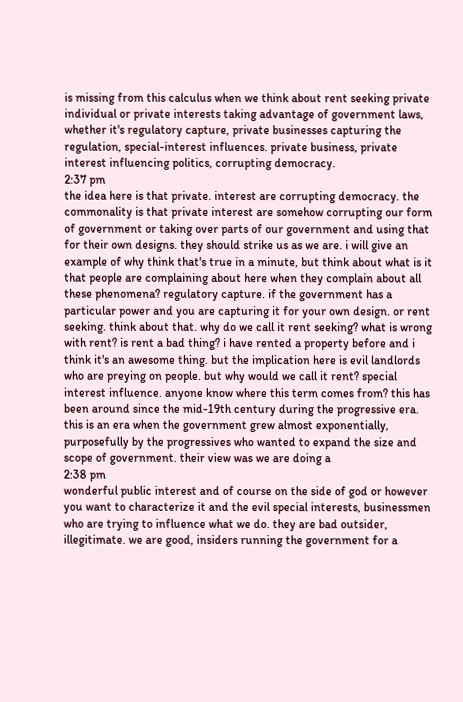is missing from this calculus when we think about rent seeking private individual or private interests taking advantage of government laws, whether it's regulatory capture, private businesses capturing the regulation, special-interest influences. private business, private interest influencing politics, corrupting democracy.
2:37 pm
the idea here is that private. interest are corrupting democracy. the commonality is that private interest are somehow corrupting our form of government or taking over parts of our government and using that for their own designs. they should strike us as we are. i will give an example of why think that's true in a minute, but think about what is it that people are complaining about here when they complain about all these phenomena? regulatory capture. if the government has a particular power and you are capturing it for your own design. or rent seeking. think about that. why do we call it rent seeking? what is wrong with rent? is rent a bad thing? i have rented a property before and i think it's an awesome thing. but the implication here is evil landlords who are preying on people. but why would we call it rent? special interest influence. anyone know where this term comes from? this has been around since the mid-19th century during the progressive era. this is an era when the government grew almost exponentially, purposefully by the progressives who wanted to expand the size and scope of government. their view was we are doing a
2:38 pm
wonderful public interest and of course on the side of god or however you want to characterize it and the evil special interests, businessmen who are trying to influence what we do. they are bad outsider, illegitimate. we are good, insiders running the government for a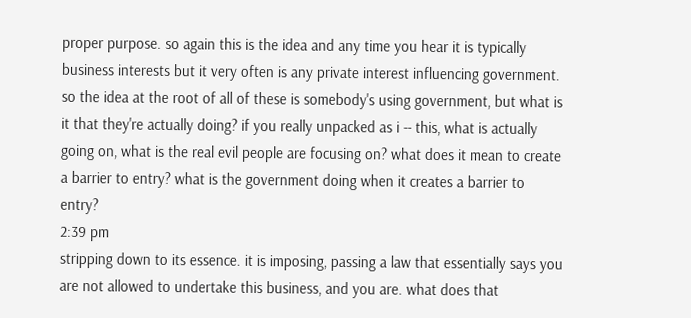proper purpose. so again this is the idea and any time you hear it is typically business interests but it very often is any private interest influencing government. so the idea at the root of all of these is somebody's using government, but what is it that they're actually doing? if you really unpacked as i -- this, what is actually going on, what is the real evil people are focusing on? what does it mean to create a barrier to entry? what is the government doing when it creates a barrier to entry?
2:39 pm
stripping down to its essence. it is imposing, passing a law that essentially says you are not allowed to undertake this business, and you are. what does that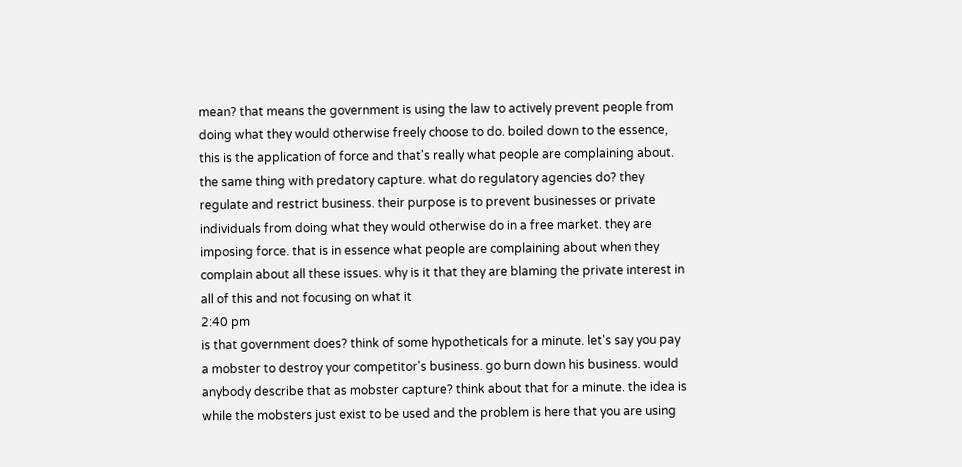mean? that means the government is using the law to actively prevent people from doing what they would otherwise freely choose to do. boiled down to the essence, this is the application of force and that's really what people are complaining about. the same thing with predatory capture. what do regulatory agencies do? they regulate and restrict business. their purpose is to prevent businesses or private individuals from doing what they would otherwise do in a free market. they are imposing force. that is in essence what people are complaining about when they complain about all these issues. why is it that they are blaming the private interest in all of this and not focusing on what it
2:40 pm
is that government does? think of some hypotheticals for a minute. let's say you pay a mobster to destroy your competitor's business. go burn down his business. would anybody describe that as mobster capture? think about that for a minute. the idea is while the mobsters just exist to be used and the problem is here that you are using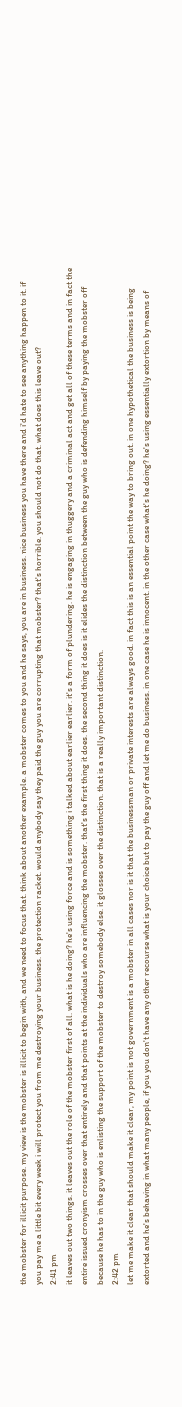the mobster for illicit purpose. my view is the mobster is illicit to begin with, and we need to focus that. think about another example. a mobster comes to you and he says, you are in business. nice business you have there and i'd hate to see anything happen to it. if you pay me a little bit every week i will protect you from me destroying your business. the protection racket. would anybody say they paid the guy you are corrupting that mobster? that's horrible. you should not do that. what does this leave out?
2:41 pm
it leaves out two things. it leaves out the role of the mobster first of all. what is he doing? he's using force and is something i talked about earlier earlier. it's a form of plundering. he is engaging in thuggery and a criminal act and get all of these terms and in fact the entire issued cronyism crosses over that entirely and that points at the individuals who are influencing the mobster. that's the first thing it does. the second thing it does is it elides the distinction between the guy who is defending himself by paying the mobster off because he has to in the guy who is enlisting the support of the mobster to destroy somebody else. it glosses over the distinction. that is a really important distinction.
2:42 pm
let me make it clear that should make it clear, my point is not government is a mobster in all cases nor is it that the businessman or private interests are always good. in fact this is an essential point the way to bring out. in one hypothetical the business is being extorted and he's behaving in what many people, if you you don't have any other recourse what is your choice but to pay the guy off and let me do business. in one case he is innocent. in the other case what's he doing? he's using essentially extortion by means of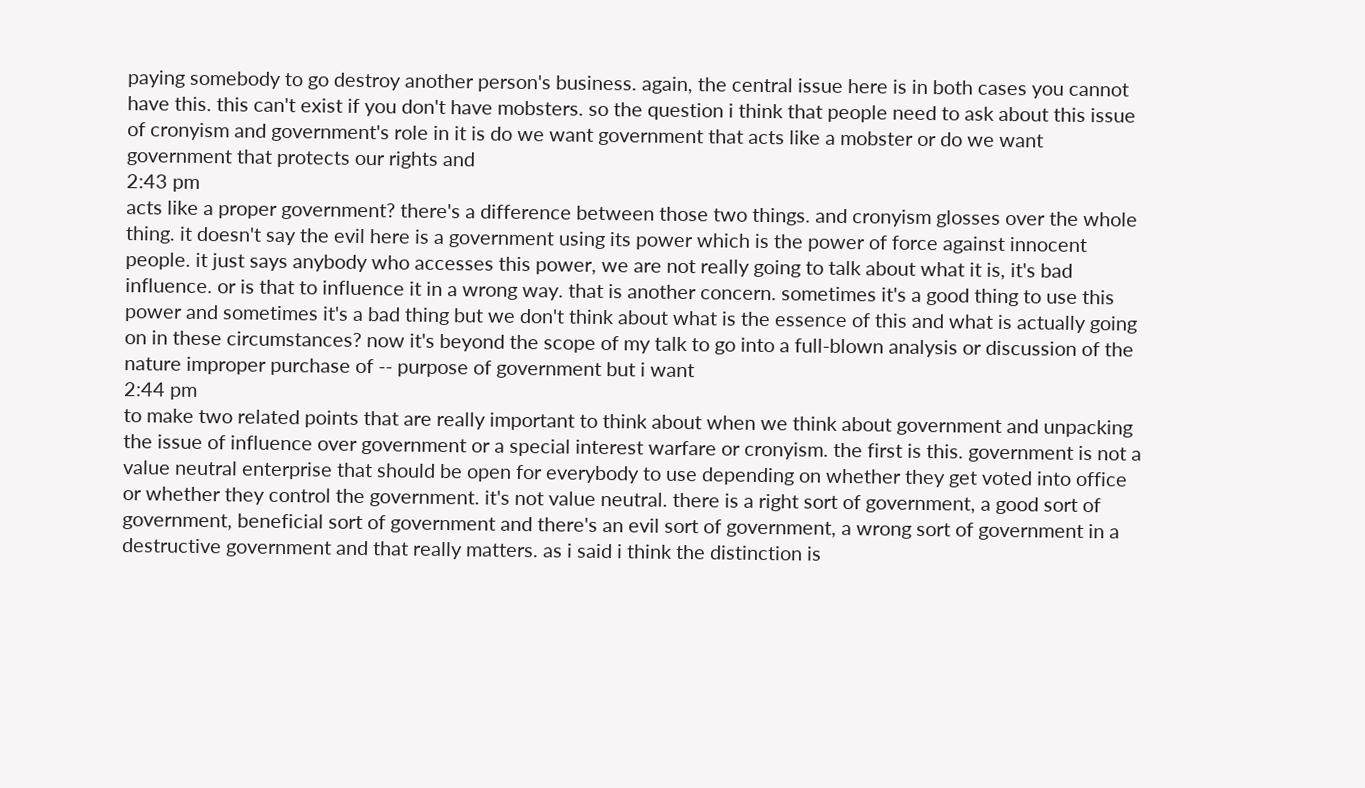paying somebody to go destroy another person's business. again, the central issue here is in both cases you cannot have this. this can't exist if you don't have mobsters. so the question i think that people need to ask about this issue of cronyism and government's role in it is do we want government that acts like a mobster or do we want government that protects our rights and
2:43 pm
acts like a proper government? there's a difference between those two things. and cronyism glosses over the whole thing. it doesn't say the evil here is a government using its power which is the power of force against innocent people. it just says anybody who accesses this power, we are not really going to talk about what it is, it's bad influence. or is that to influence it in a wrong way. that is another concern. sometimes it's a good thing to use this power and sometimes it's a bad thing but we don't think about what is the essence of this and what is actually going on in these circumstances? now it's beyond the scope of my talk to go into a full-blown analysis or discussion of the nature improper purchase of -- purpose of government but i want
2:44 pm
to make two related points that are really important to think about when we think about government and unpacking the issue of influence over government or a special interest warfare or cronyism. the first is this. government is not a value neutral enterprise that should be open for everybody to use depending on whether they get voted into office or whether they control the government. it's not value neutral. there is a right sort of government, a good sort of government, beneficial sort of government and there's an evil sort of government, a wrong sort of government in a destructive government and that really matters. as i said i think the distinction is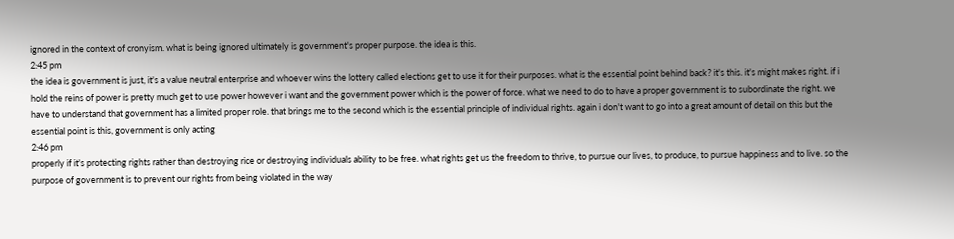ignored in the context of cronyism. what is being ignored ultimately is government's proper purpose. the idea is this.
2:45 pm
the idea is government is just, it's a value neutral enterprise and whoever wins the lottery called elections get to use it for their purposes. what is the essential point behind back? it's this. it's might makes right. if i hold the reins of power is pretty much get to use power however i want and the government power which is the power of force. what we need to do to have a proper government is to subordinate the right. we have to understand that government has a limited proper role. that brings me to the second which is the essential principle of individual rights. again i don't want to go into a great amount of detail on this but the essential point is this, government is only acting
2:46 pm
properly if it's protecting rights rather than destroying rice or destroying individuals ability to be free. what rights get us the freedom to thrive, to pursue our lives, to produce, to pursue happiness and to live. so the purpose of government is to prevent our rights from being violated in the way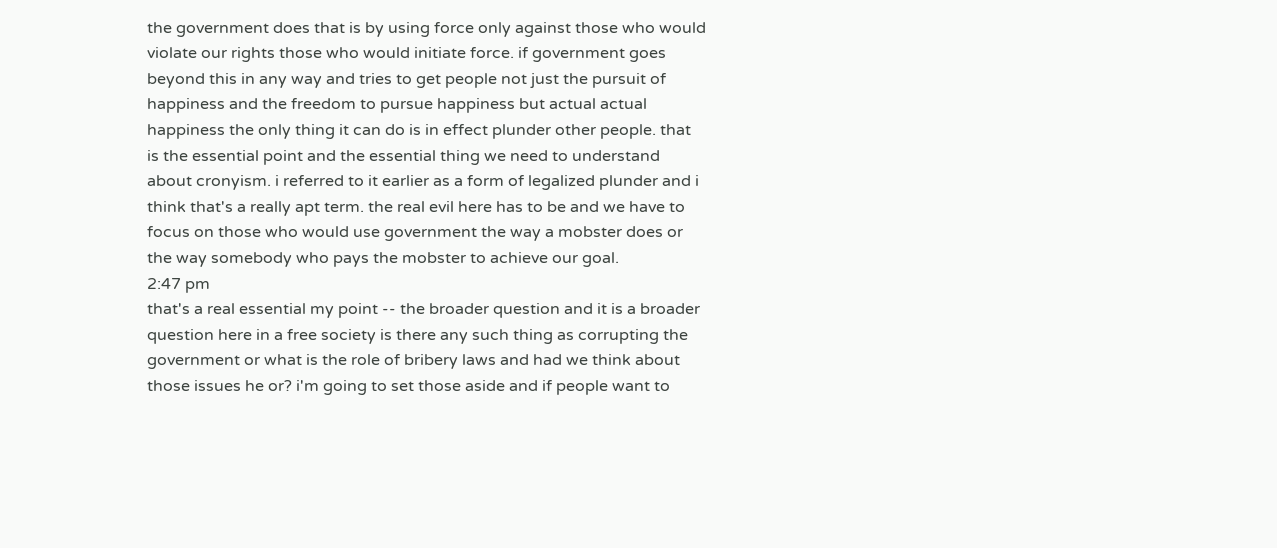the government does that is by using force only against those who would violate our rights those who would initiate force. if government goes beyond this in any way and tries to get people not just the pursuit of happiness and the freedom to pursue happiness but actual actual happiness the only thing it can do is in effect plunder other people. that is the essential point and the essential thing we need to understand about cronyism. i referred to it earlier as a form of legalized plunder and i think that's a really apt term. the real evil here has to be and we have to focus on those who would use government the way a mobster does or the way somebody who pays the mobster to achieve our goal.
2:47 pm
that's a real essential my point -- the broader question and it is a broader question here in a free society is there any such thing as corrupting the government or what is the role of bribery laws and had we think about those issues he or? i'm going to set those aside and if people want to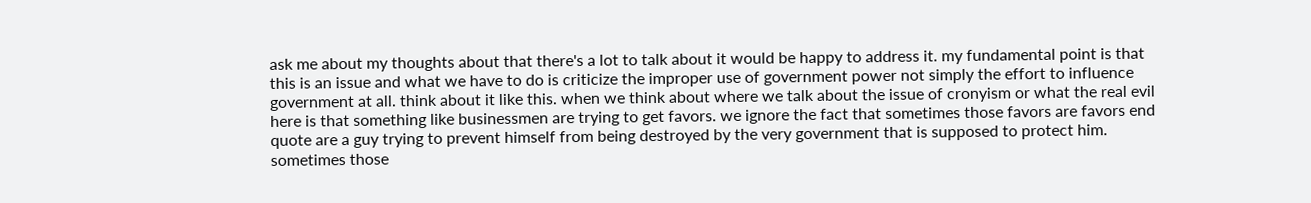ask me about my thoughts about that there's a lot to talk about it would be happy to address it. my fundamental point is that this is an issue and what we have to do is criticize the improper use of government power not simply the effort to influence government at all. think about it like this. when we think about where we talk about the issue of cronyism or what the real evil here is that something like businessmen are trying to get favors. we ignore the fact that sometimes those favors are favors end quote are a guy trying to prevent himself from being destroyed by the very government that is supposed to protect him. sometimes those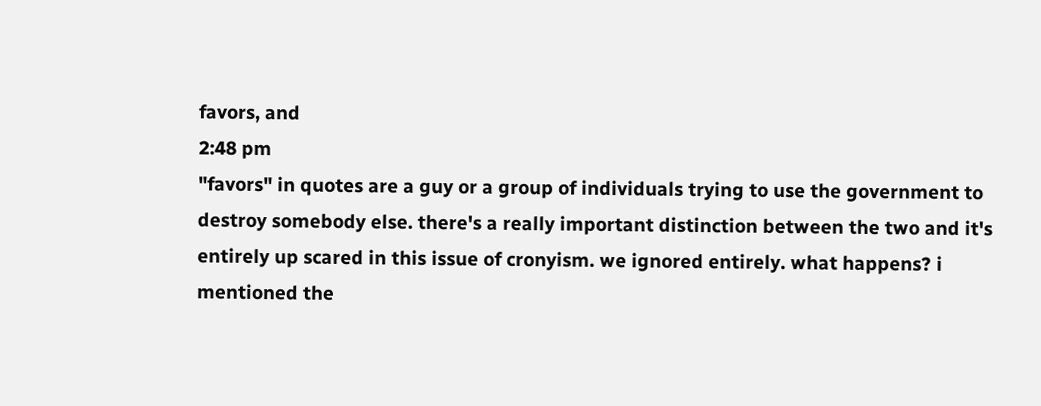favors, and
2:48 pm
"favors" in quotes are a guy or a group of individuals trying to use the government to destroy somebody else. there's a really important distinction between the two and it's entirely up scared in this issue of cronyism. we ignored entirely. what happens? i mentioned the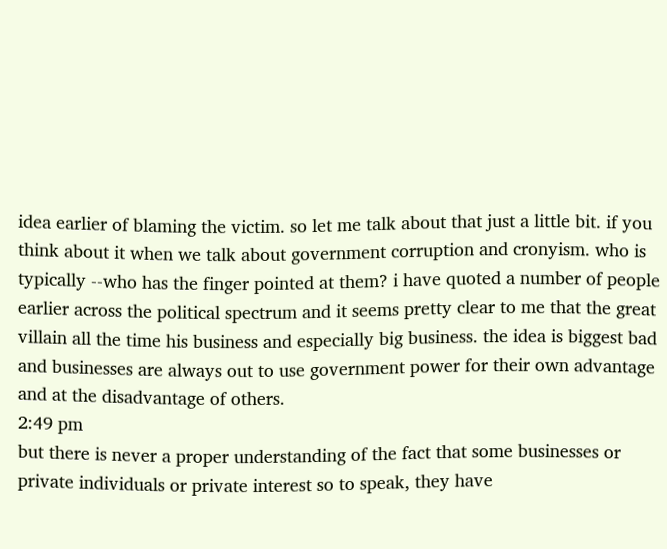idea earlier of blaming the victim. so let me talk about that just a little bit. if you think about it when we talk about government corruption and cronyism. who is typically --who has the finger pointed at them? i have quoted a number of people earlier across the political spectrum and it seems pretty clear to me that the great villain all the time his business and especially big business. the idea is biggest bad and businesses are always out to use government power for their own advantage and at the disadvantage of others.
2:49 pm
but there is never a proper understanding of the fact that some businesses or private individuals or private interest so to speak, they have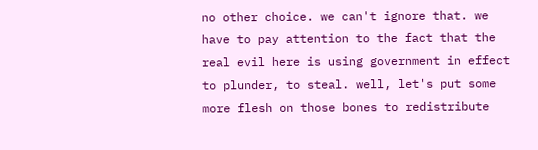no other choice. we can't ignore that. we have to pay attention to the fact that the real evil here is using government in effect to plunder, to steal. well, let's put some more flesh on those bones to redistribute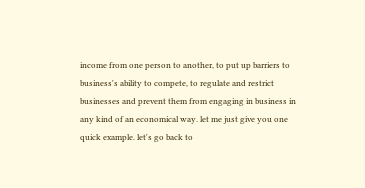income from one person to another, to put up barriers to business's ability to compete, to regulate and restrict businesses and prevent them from engaging in business in any kind of an economical way. let me just give you one quick example. let's go back to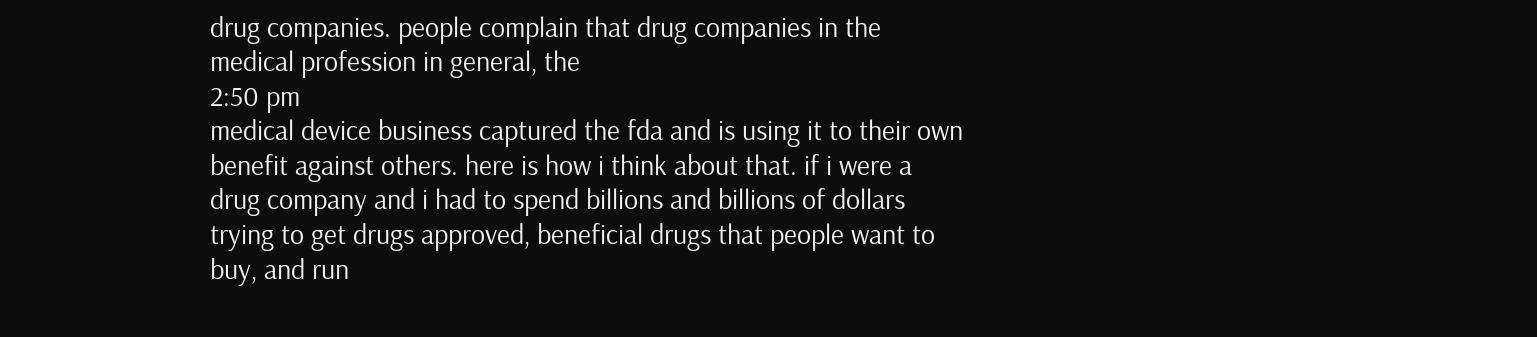drug companies. people complain that drug companies in the medical profession in general, the
2:50 pm
medical device business captured the fda and is using it to their own benefit against others. here is how i think about that. if i were a drug company and i had to spend billions and billions of dollars trying to get drugs approved, beneficial drugs that people want to buy, and run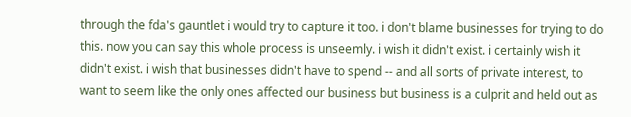through the fda's gauntlet i would try to capture it too. i don't blame businesses for trying to do this. now you can say this whole process is unseemly. i wish it didn't exist. i certainly wish it didn't exist. i wish that businesses didn't have to spend -- and all sorts of private interest, to want to seem like the only ones affected our business but business is a culprit and held out as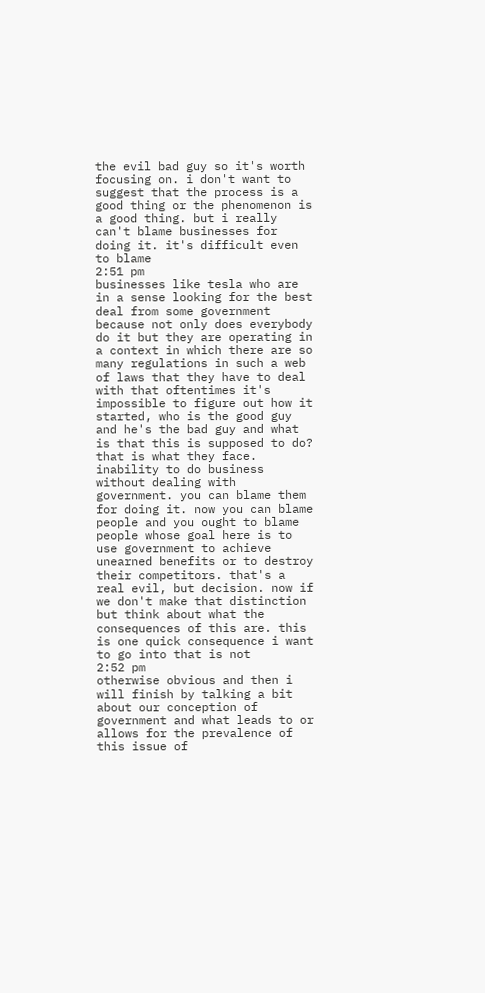the evil bad guy so it's worth focusing on. i don't want to suggest that the process is a good thing or the phenomenon is a good thing. but i really can't blame businesses for doing it. it's difficult even to blame
2:51 pm
businesses like tesla who are in a sense looking for the best deal from some government because not only does everybody do it but they are operating in a context in which there are so many regulations in such a web of laws that they have to deal with that oftentimes it's impossible to figure out how it started, who is the good guy and he's the bad guy and what is that this is supposed to do? that is what they face. inability to do business without dealing with government. you can blame them for doing it. now you can blame people and you ought to blame people whose goal here is to use government to achieve unearned benefits or to destroy their competitors. that's a real evil, but decision. now if we don't make that distinction but think about what the consequences of this are. this is one quick consequence i want to go into that is not
2:52 pm
otherwise obvious and then i will finish by talking a bit about our conception of government and what leads to or allows for the prevalence of this issue of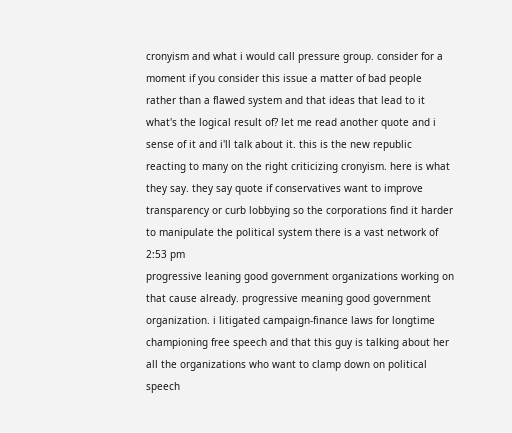cronyism and what i would call pressure group. consider for a moment if you consider this issue a matter of bad people rather than a flawed system and that ideas that lead to it what's the logical result of? let me read another quote and i sense of it and i'll talk about it. this is the new republic reacting to many on the right criticizing cronyism. here is what they say. they say quote if conservatives want to improve transparency or curb lobbying so the corporations find it harder to manipulate the political system there is a vast network of
2:53 pm
progressive leaning good government organizations working on that cause already. progressive meaning good government organization. i litigated campaign-finance laws for longtime championing free speech and that this guy is talking about her all the organizations who want to clamp down on political speech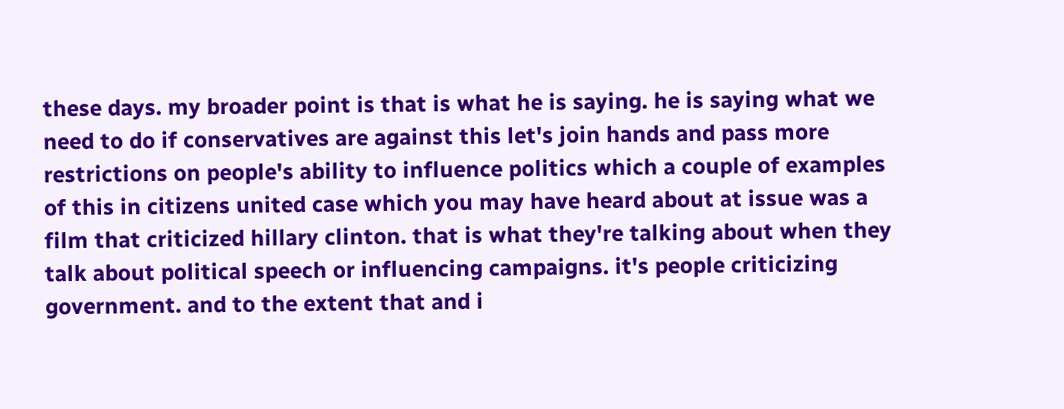these days. my broader point is that is what he is saying. he is saying what we need to do if conservatives are against this let's join hands and pass more restrictions on people's ability to influence politics which a couple of examples of this in citizens united case which you may have heard about at issue was a film that criticized hillary clinton. that is what they're talking about when they talk about political speech or influencing campaigns. it's people criticizing government. and to the extent that and i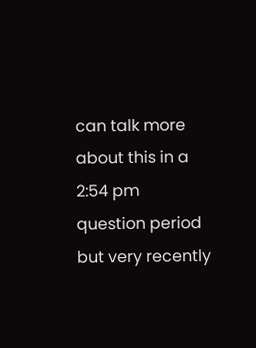can talk more about this in a
2:54 pm
question period but very recently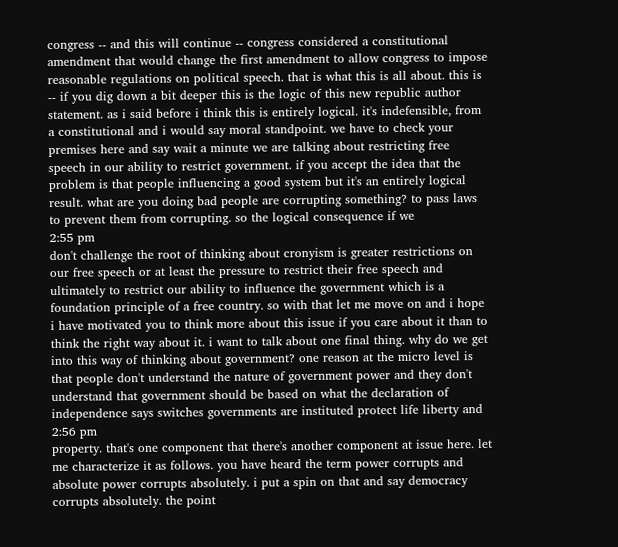congress -- and this will continue -- congress considered a constitutional amendment that would change the first amendment to allow congress to impose reasonable regulations on political speech. that is what this is all about. this is -- if you dig down a bit deeper this is the logic of this new republic author statement. as i said before i think this is entirely logical. it's indefensible, from a constitutional and i would say moral standpoint. we have to check your premises here and say wait a minute we are talking about restricting free speech in our ability to restrict government. if you accept the idea that the problem is that people influencing a good system but it's an entirely logical result. what are you doing bad people are corrupting something? to pass laws to prevent them from corrupting. so the logical consequence if we
2:55 pm
don't challenge the root of thinking about cronyism is greater restrictions on our free speech or at least the pressure to restrict their free speech and ultimately to restrict our ability to influence the government which is a foundation principle of a free country. so with that let me move on and i hope i have motivated you to think more about this issue if you care about it than to think the right way about it. i want to talk about one final thing. why do we get into this way of thinking about government? one reason at the micro level is that people don't understand the nature of government power and they don't understand that government should be based on what the declaration of independence says switches governments are instituted protect life liberty and
2:56 pm
property. that's one component that there's another component at issue here. let me characterize it as follows. you have heard the term power corrupts and absolute power corrupts absolutely. i put a spin on that and say democracy corrupts absolutely. the point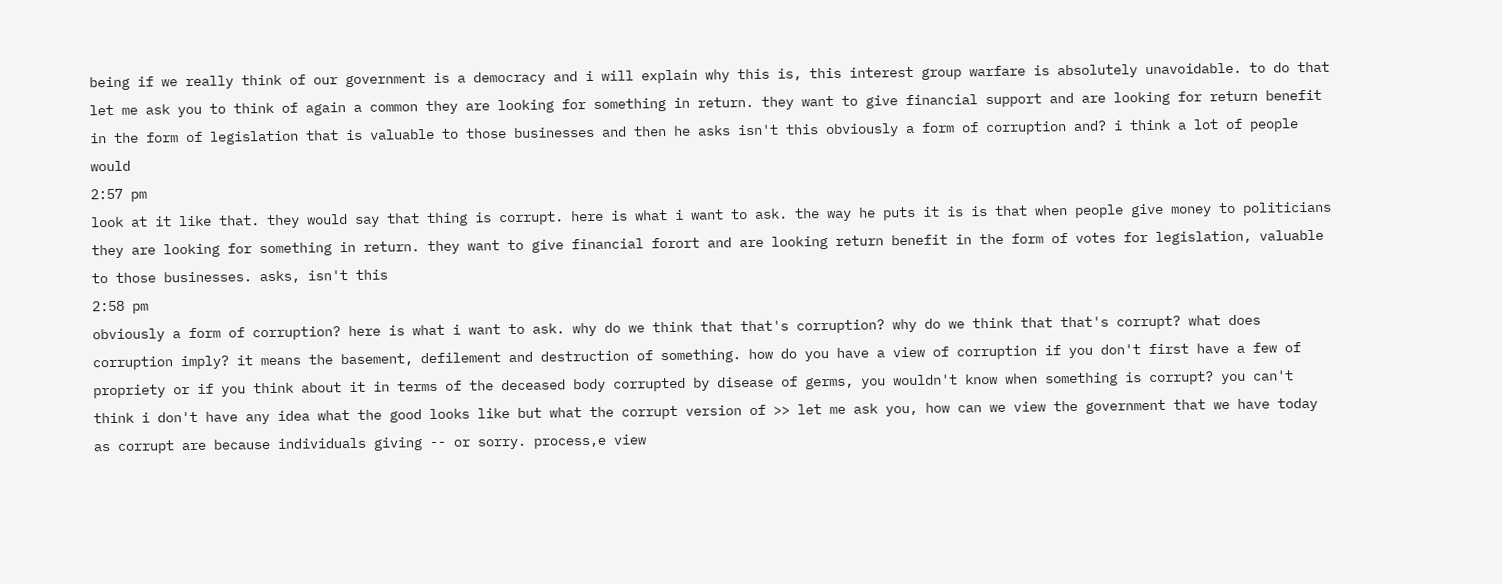being if we really think of our government is a democracy and i will explain why this is, this interest group warfare is absolutely unavoidable. to do that let me ask you to think of again a common they are looking for something in return. they want to give financial support and are looking for return benefit in the form of legislation that is valuable to those businesses and then he asks isn't this obviously a form of corruption and? i think a lot of people would
2:57 pm
look at it like that. they would say that thing is corrupt. here is what i want to ask. the way he puts it is is that when people give money to politicians they are looking for something in return. they want to give financial forort and are looking return benefit in the form of votes for legislation, valuable to those businesses. asks, isn't this
2:58 pm
obviously a form of corruption? here is what i want to ask. why do we think that that's corruption? why do we think that that's corrupt? what does corruption imply? it means the basement, defilement and destruction of something. how do you have a view of corruption if you don't first have a few of propriety or if you think about it in terms of the deceased body corrupted by disease of germs, you wouldn't know when something is corrupt? you can't think i don't have any idea what the good looks like but what the corrupt version of >> let me ask you, how can we view the government that we have today as corrupt are because individuals giving -- or sorry. process,e view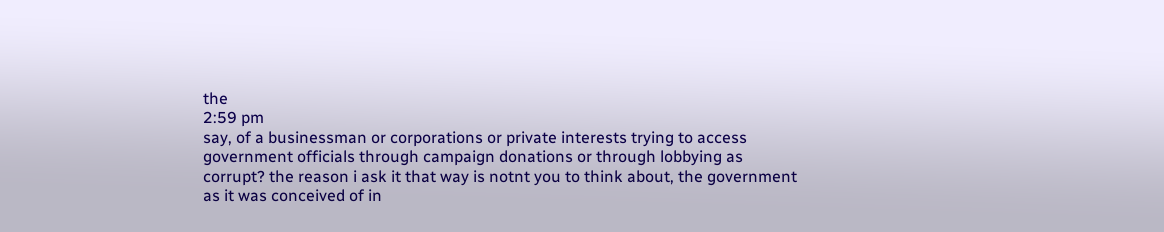the
2:59 pm
say, of a businessman or corporations or private interests trying to access government officials through campaign donations or through lobbying as corrupt? the reason i ask it that way is notnt you to think about, the government as it was conceived of in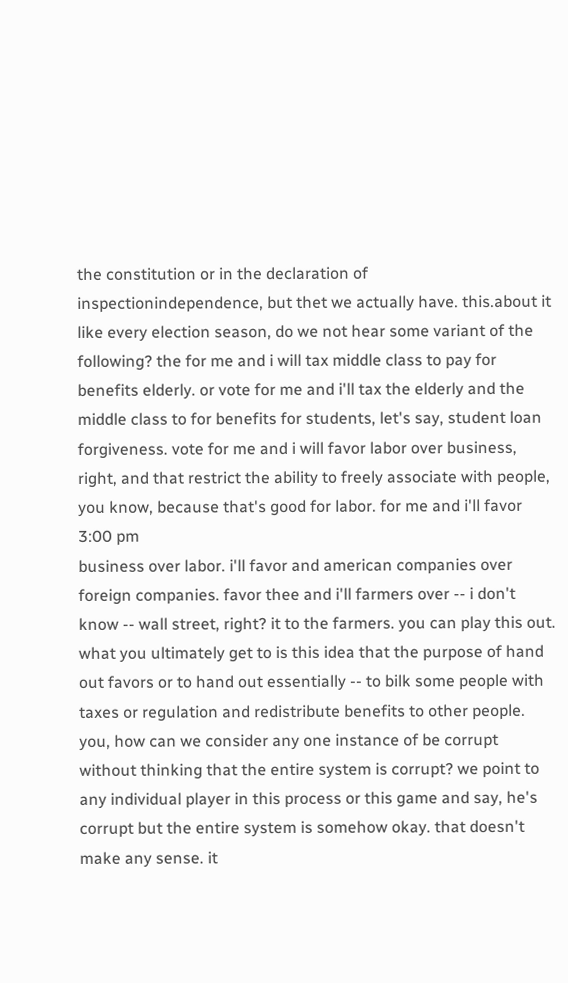the constitution or in the declaration of inspectionindependence, but thet we actually have. this.about it like every election season, do we not hear some variant of the following? the for me and i will tax middle class to pay for benefits elderly. or vote for me and i'll tax the elderly and the middle class to for benefits for students, let's say, student loan forgiveness. vote for me and i will favor labor over business, right, and that restrict the ability to freely associate with people, you know, because that's good for labor. for me and i'll favor
3:00 pm
business over labor. i'll favor and american companies over foreign companies. favor thee and i'll farmers over -- i don't know -- wall street, right? it to the farmers. you can play this out. what you ultimately get to is this idea that the purpose of hand out favors or to hand out essentially -- to bilk some people with taxes or regulation and redistribute benefits to other people. you, how can we consider any one instance of be corrupt without thinking that the entire system is corrupt? we point to any individual player in this process or this game and say, he's corrupt but the entire system is somehow okay. that doesn't make any sense. it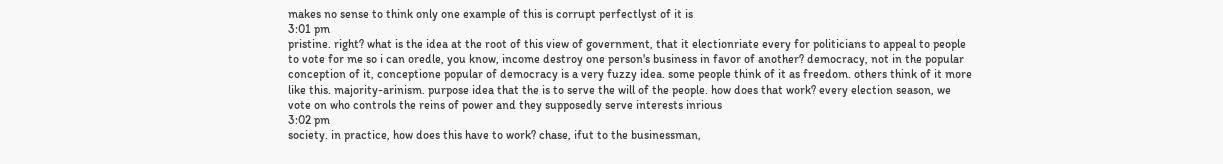makes no sense to think only one example of this is corrupt perfectlyst of it is
3:01 pm
pristine. right? what is the idea at the root of this view of government, that it electionriate every for politicians to appeal to people to vote for me so i can oredle, you know, income destroy one person's business in favor of another? democracy, not in the popular conception of it, conceptione popular of democracy is a very fuzzy idea. some people think of it as freedom. others think of it more like this. majority-arinism. purpose idea that the is to serve the will of the people. how does that work? every election season, we vote on who controls the reins of power and they supposedly serve interests inrious
3:02 pm
society. in practice, how does this have to work? chase, ifut to the businessman,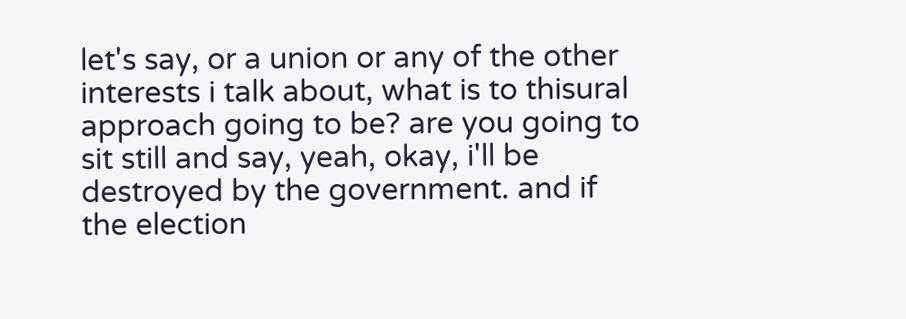let's say, or a union or any of the other interests i talk about, what is to thisural approach going to be? are you going to sit still and say, yeah, okay, i'll be destroyed by the government. and if the election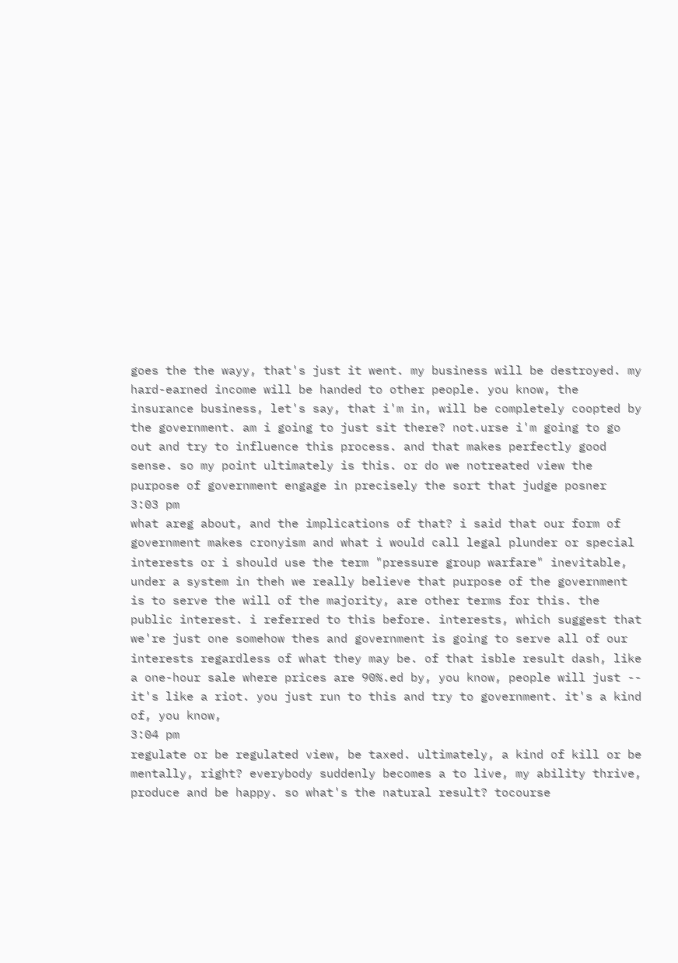goes the the wayy, that's just it went. my business will be destroyed. my hard-earned income will be handed to other people. you know, the insurance business, let's say, that i'm in, will be completely coopted by the government. am i going to just sit there? not.urse i'm going to go out and try to influence this process. and that makes perfectly good sense. so my point ultimately is this. or do we notreated view the purpose of government engage in precisely the sort that judge posner
3:03 pm
what areg about, and the implications of that? i said that our form of government makes cronyism and what i would call legal plunder or special interests or i should use the term "pressure group warfare" inevitable, under a system in theh we really believe that purpose of the government is to serve the will of the majority, are other terms for this. the public interest. i referred to this before. interests, which suggest that we're just one somehow thes and government is going to serve all of our interests regardless of what they may be. of that isble result dash, like a one-hour sale where prices are 90%.ed by, you know, people will just -- it's like a riot. you just run to this and try to government. it's a kind of, you know,
3:04 pm
regulate or be regulated view, be taxed. ultimately, a kind of kill or be mentally, right? everybody suddenly becomes a to live, my ability thrive, produce and be happy. so what's the natural result? tocourse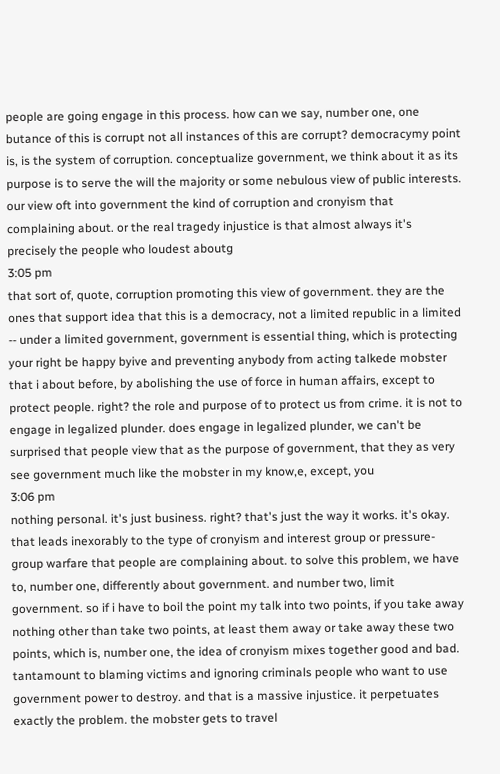people are going engage in this process. how can we say, number one, one butance of this is corrupt not all instances of this are corrupt? democracymy point is, is the system of corruption. conceptualize government, we think about it as its purpose is to serve the will the majority or some nebulous view of public interests. our view oft into government the kind of corruption and cronyism that complaining about. or the real tragedy injustice is that almost always it's precisely the people who loudest aboutg
3:05 pm
that sort of, quote, corruption promoting this view of government. they are the ones that support idea that this is a democracy, not a limited republic in a limited -- under a limited government, government is essential thing, which is protecting your right be happy byive and preventing anybody from acting talkede mobster that i about before, by abolishing the use of force in human affairs, except to protect people. right? the role and purpose of to protect us from crime. it is not to engage in legalized plunder. does engage in legalized plunder, we can't be surprised that people view that as the purpose of government, that they as very see government much like the mobster in my know,e, except, you
3:06 pm
nothing personal. it's just business. right? that's just the way it works. it's okay. that leads inexorably to the type of cronyism and interest group or pressure-group warfare that people are complaining about. to solve this problem, we have to, number one, differently about government. and number two, limit government. so if i have to boil the point my talk into two points, if you take away nothing other than take two points, at least them away or take away these two points, which is, number one, the idea of cronyism mixes together good and bad. tantamount to blaming victims and ignoring criminals people who want to use government power to destroy. and that is a massive injustice. it perpetuates exactly the problem. the mobster gets to travel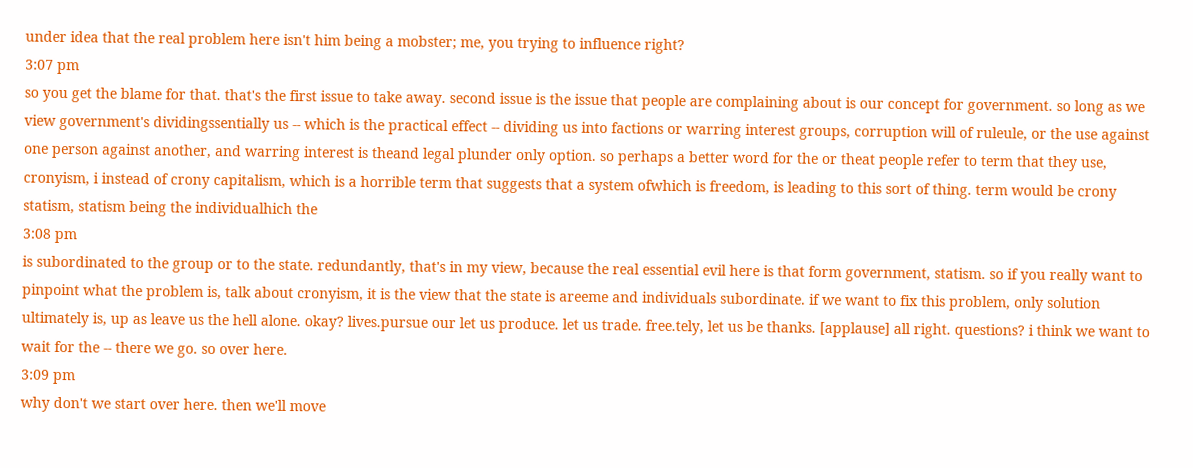under idea that the real problem here isn't him being a mobster; me, you trying to influence right?
3:07 pm
so you get the blame for that. that's the first issue to take away. second issue is the issue that people are complaining about is our concept for government. so long as we view government's dividingssentially us -- which is the practical effect -- dividing us into factions or warring interest groups, corruption will of ruleule, or the use against one person against another, and warring interest is theand legal plunder only option. so perhaps a better word for the or theat people refer to term that they use, cronyism, i instead of crony capitalism, which is a horrible term that suggests that a system ofwhich is freedom, is leading to this sort of thing. term would be crony statism, statism being the individualhich the
3:08 pm
is subordinated to the group or to the state. redundantly, that's in my view, because the real essential evil here is that form government, statism. so if you really want to pinpoint what the problem is, talk about cronyism, it is the view that the state is areeme and individuals subordinate. if we want to fix this problem, only solution ultimately is, up as leave us the hell alone. okay? lives.pursue our let us produce. let us trade. free.tely, let us be thanks. [applause] all right. questions? i think we want to wait for the -- there we go. so over here.
3:09 pm
why don't we start over here. then we'll move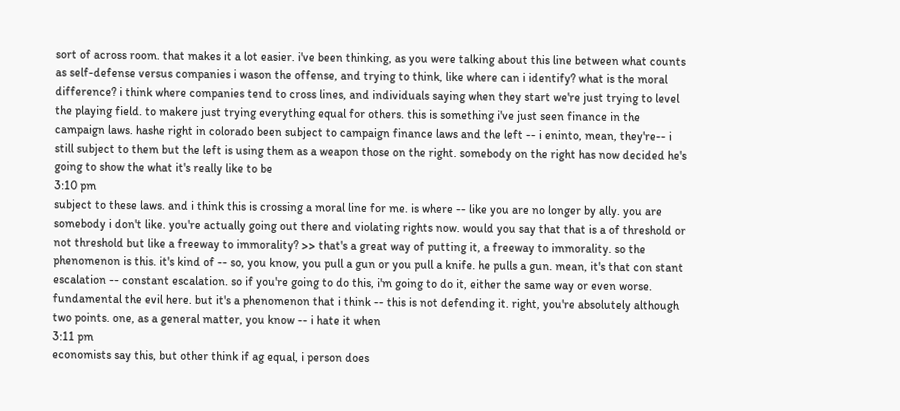sort of across room. that makes it a lot easier. i've been thinking, as you were talking about this line between what counts as self-defense versus companies i wason the offense, and trying to think, like where can i identify? what is the moral difference? i think where companies tend to cross lines, and individuals saying when they start we're just trying to level the playing field. to makere just trying everything equal for others. this is something i've just seen finance in the campaign laws. hashe right in colorado been subject to campaign finance laws and the left -- i eninto, mean, they're-- i still subject to them but the left is using them as a weapon those on the right. somebody on the right has now decided he's going to show the what it's really like to be
3:10 pm
subject to these laws. and i think this is crossing a moral line for me. is where -- like you are no longer by ally. you are somebody i don't like. you're actually going out there and violating rights now. would you say that that is a of threshold or not threshold but like a freeway to immorality? >> that's a great way of putting it, a freeway to immorality. so the phenomenon is this. it's kind of -- so, you know, you pull a gun or you pull a knife. he pulls a gun. mean, it's that con stant escalation -- constant escalation. so if you're going to do this, i'm going to do it, either the same way or even worse. fundamental the evil here. but it's a phenomenon that i think -- this is not defending it. right, you're absolutely although two points. one, as a general matter, you know -- i hate it when
3:11 pm
economists say this, but other think if ag equal, i person does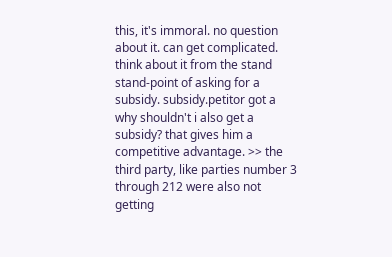this, it's immoral. no question about it. can get complicated. think about it from the stand stand-point of asking for a subsidy. subsidy.petitor got a why shouldn't i also get a subsidy? that gives him a competitive advantage. >> the third party, like parties number 3 through 212 were also not getting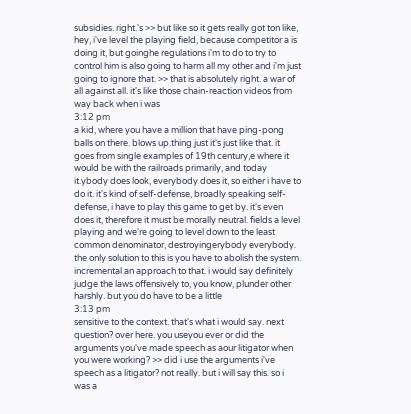subsidies. right.'s >> but like so it gets really got ton like, hey, i've level the playing field, because competitor a is doing it, but goinghe regulations i'm to do to try to control him is also going to harm all my other and i'm just going to ignore that. >> that is absolutely right. a war of all against all. it's like those chain-reaction videos from way back when i was
3:12 pm
a kid, where you have a million that have ping-pong balls on there. blows up.thing just it's just like that. it goes from single examples of 19th century,e where it would be with the railroads primarily, and today it.ybody does look, everybody does it, so either i have to do it. it's kind of self-defense, broadly speaking self-defense, i have to play this game to get by. it's even does it, therefore it must be morally neutral. fields a level playing and we're going to level down to the least common denominator, destroyingerybody everybody. the only solution to this is you have to abolish the system. incremental an approach to that. i would say definitely judge the laws offensively to, you know, plunder other harshly. but you do have to be a little
3:13 pm
sensitive to the context. that's what i would say. next question? over here. you useyou ever or did the arguments you've made speech as aour litigator when you were working? >> did i use the arguments i've speech as a litigator? not really. but i will say this. so i was a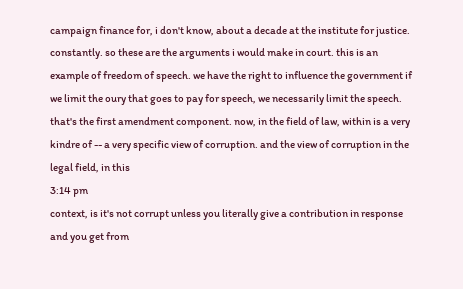campaign finance for, i don't know, about a decade at the institute for justice. constantly. so these are the arguments i would make in court. this is an example of freedom of speech. we have the right to influence the government if we limit the oury that goes to pay for speech, we necessarily limit the speech. that's the first amendment component. now, in the field of law, within is a very kindre of -- a very specific view of corruption. and the view of corruption in the legal field, in this
3:14 pm
context, is it's not corrupt unless you literally give a contribution in response and you get from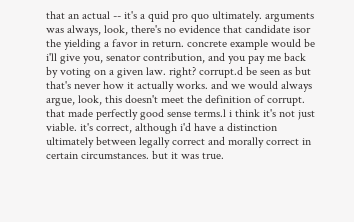that an actual -- it's a quid pro quo ultimately. arguments was always, look, there's no evidence that candidate isor the yielding a favor in return. concrete example would be i'll give you, senator contribution, and you pay me back by voting on a given law. right? corrupt.d be seen as but that's never how it actually works. and we would always argue, look, this doesn't meet the definition of corrupt. that made perfectly good sense terms.l i think it's not just viable. it's correct, although i'd have a distinction ultimately between legally correct and morally correct in certain circumstances. but it was true.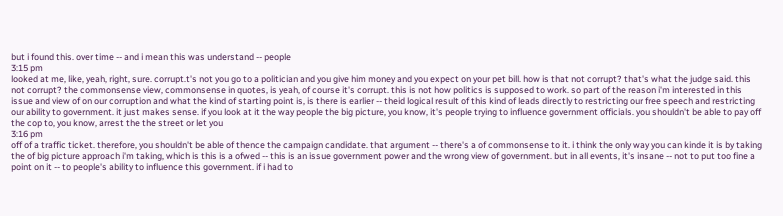but i found this. over time -- and i mean this was understand -- people
3:15 pm
looked at me, like, yeah, right, sure. corrupt.t's not you go to a politician and you give him money and you expect on your pet bill. how is that not corrupt? that's what the judge said. this not corrupt? the commonsense view, commonsense in quotes, is yeah, of course it's corrupt. this is not how politics is supposed to work. so part of the reason i'm interested in this issue and view of on our corruption and what the kind of starting point is, is there is earlier -- theid logical result of this kind of leads directly to restricting our free speech and restricting our ability to government. it just makes sense. if you look at it the way people the big picture, you know, it's people trying to influence government officials. you shouldn't be able to pay off the cop to, you know, arrest the the street or let you
3:16 pm
off of a traffic ticket. therefore, you shouldn't be able of thence the campaign candidate. that argument -- there's a of commonsense to it. i think the only way you can kinde it is by taking the of big picture approach i'm taking, which is this is a ofwed -- this is an issue government power and the wrong view of government. but in all events, it's insane -- not to put too fine a point on it -- to people's ability to influence this government. if i had to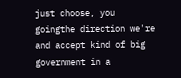just choose, you goingthe direction we're and accept kind of big government in a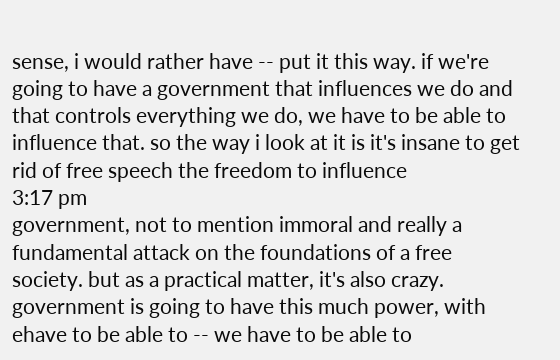sense, i would rather have -- put it this way. if we're going to have a government that influences we do and that controls everything we do, we have to be able to influence that. so the way i look at it is it's insane to get rid of free speech the freedom to influence
3:17 pm
government, not to mention immoral and really a fundamental attack on the foundations of a free society. but as a practical matter, it's also crazy. government is going to have this much power, with ehave to be able to -- we have to be able to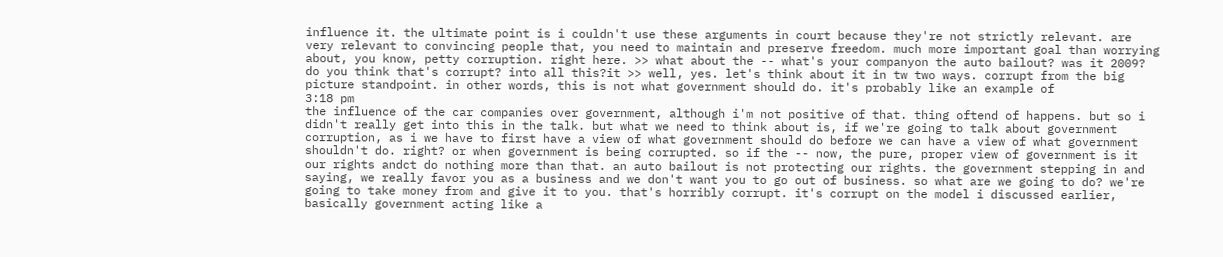influence it. the ultimate point is i couldn't use these arguments in court because they're not strictly relevant. are very relevant to convincing people that, you need to maintain and preserve freedom. much more important goal than worrying about, you know, petty corruption. right here. >> what about the -- what's your companyon the auto bailout? was it 2009? do you think that's corrupt? into all this?it >> well, yes. let's think about it in tw two ways. corrupt from the big picture standpoint. in other words, this is not what government should do. it's probably like an example of
3:18 pm
the influence of the car companies over government, although i'm not positive of that. thing oftend of happens. but so i didn't really get into this in the talk. but what we need to think about is, if we're going to talk about government corruption, as i we have to first have a view of what government should do before we can have a view of what government shouldn't do. right? or when government is being corrupted. so if the -- now, the pure, proper view of government is it our rights andct do nothing more than that. an auto bailout is not protecting our rights. the government stepping in and saying, we really favor you as a business and we don't want you to go out of business. so what are we going to do? we're going to take money from and give it to you. that's horribly corrupt. it's corrupt on the model i discussed earlier, basically government acting like a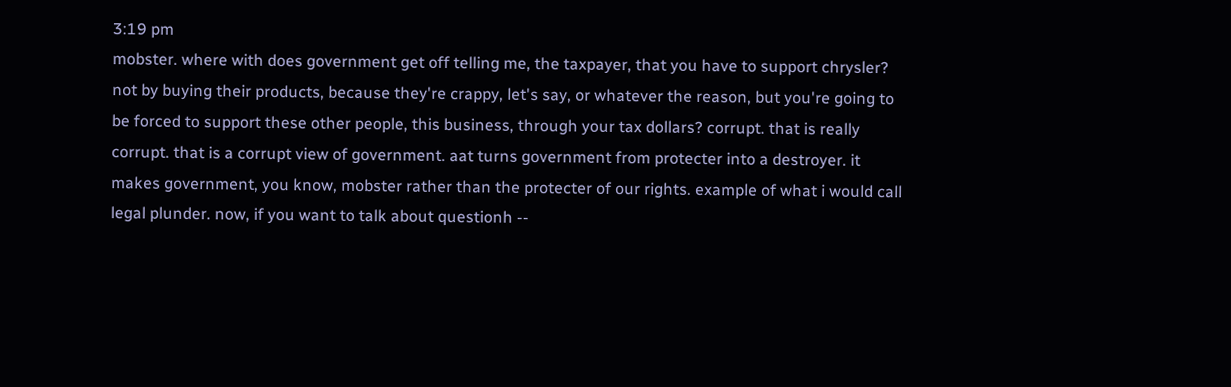3:19 pm
mobster. where with does government get off telling me, the taxpayer, that you have to support chrysler? not by buying their products, because they're crappy, let's say, or whatever the reason, but you're going to be forced to support these other people, this business, through your tax dollars? corrupt. that is really corrupt. that is a corrupt view of government. aat turns government from protecter into a destroyer. it makes government, you know, mobster rather than the protecter of our rights. example of what i would call legal plunder. now, if you want to talk about questionh --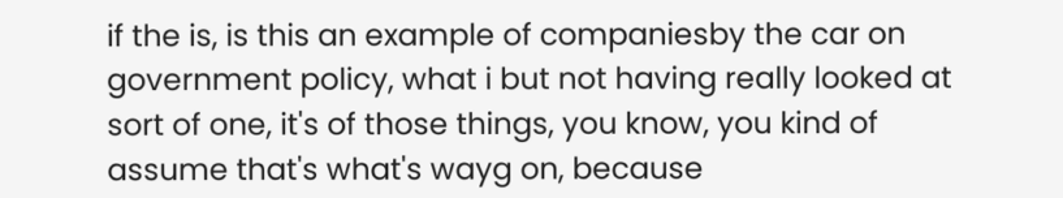if the is, is this an example of companiesby the car on government policy, what i but not having really looked at sort of one, it's of those things, you know, you kind of assume that's what's wayg on, because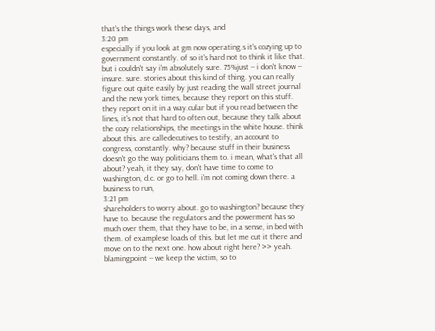that's the things work these days, and
3:20 pm
especially if you look at gm now operating.s it's cozying up to government constantly. of so it's hard not to think it like that. but i couldn't say i'm absolutely sure. 75%just -- i don't know -- insure. sure. stories about this kind of thing. you can really figure out quite easily by just reading the wall street journal and the new york times, because they report on this stuff. they report on it in a way.cular but if you read between the lines, it's not that hard to often out, because they talk about the cozy relationships, the meetings in the white house. think about this. are calledecutives to testify, an account to congress, constantly. why? because stuff in their business doesn't go the way politicians them to. i mean, what's that all about? yeah, it they say, don't have time to come to washington, d.c. or go to hell. i'm not coming down there. a business to run,
3:21 pm
shareholders to worry about. go to washington? because they have to. because the regulators and the powerment has so much over them, that they have to be, in a sense, in bed with them. of examplese loads of this. but let me cut it there and move on to the next one. how about right here? >> yeah. blamingpoint -- we keep the victim, so to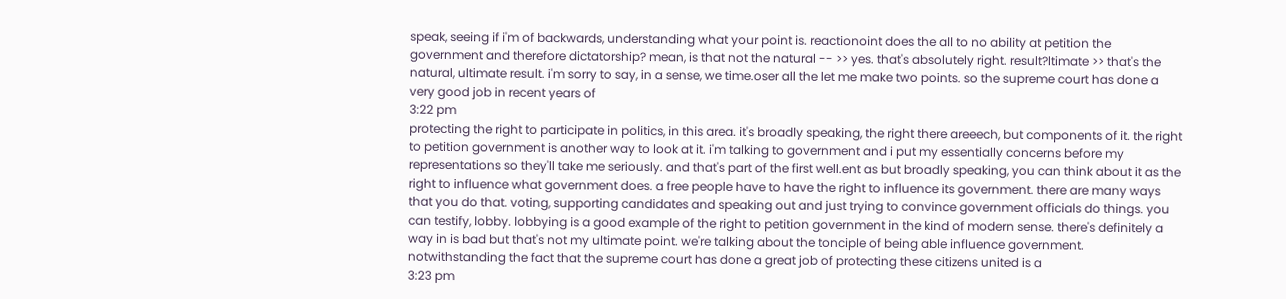speak, seeing if i'm of backwards, understanding what your point is. reactionoint does the all to no ability at petition the government and therefore dictatorship? mean, is that not the natural -- >> yes. that's absolutely right. result?ltimate >> that's the natural, ultimate result. i'm sorry to say, in a sense, we time.oser all the let me make two points. so the supreme court has done a very good job in recent years of
3:22 pm
protecting the right to participate in politics, in this area. it's broadly speaking, the right there areeech, but components of it. the right to petition government is another way to look at it. i'm talking to government and i put my essentially concerns before my representations so they'll take me seriously. and that's part of the first well.ent as but broadly speaking, you can think about it as the right to influence what government does. a free people have to have the right to influence its government. there are many ways that you do that. voting, supporting candidates and speaking out and just trying to convince government officials do things. you can testify, lobby. lobbying is a good example of the right to petition government in the kind of modern sense. there's definitely a way in is bad but that's not my ultimate point. we're talking about the tonciple of being able influence government. notwithstanding the fact that the supreme court has done a great job of protecting these citizens united is a
3:23 pm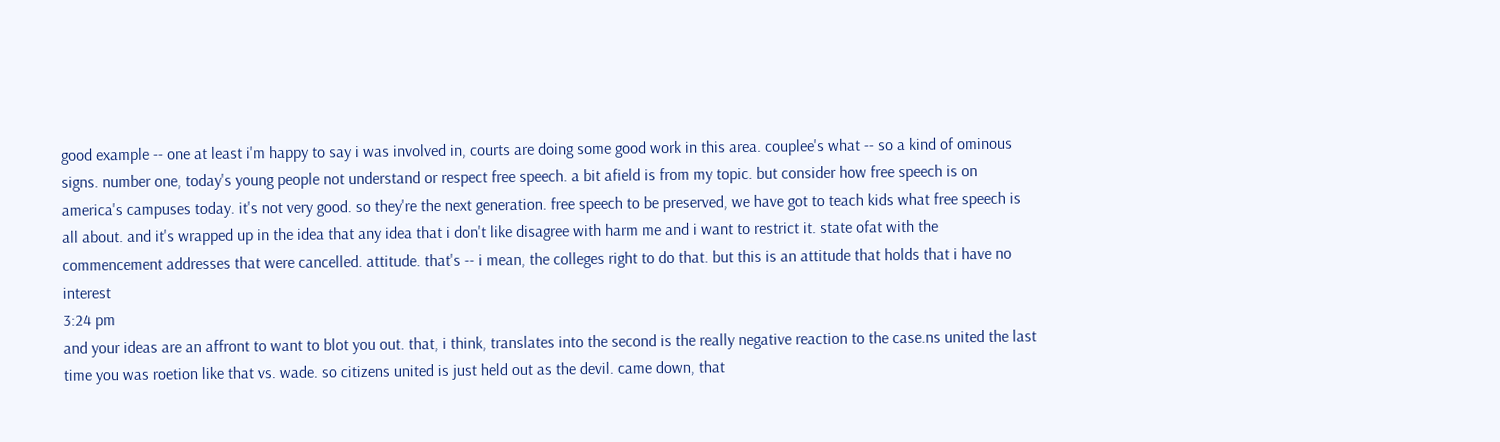good example -- one at least i'm happy to say i was involved in, courts are doing some good work in this area. couplee's what -- so a kind of ominous signs. number one, today's young people not understand or respect free speech. a bit afield is from my topic. but consider how free speech is on america's campuses today. it's not very good. so they're the next generation. free speech to be preserved, we have got to teach kids what free speech is all about. and it's wrapped up in the idea that any idea that i don't like disagree with harm me and i want to restrict it. state ofat with the commencement addresses that were cancelled. attitude. that's -- i mean, the colleges right to do that. but this is an attitude that holds that i have no interest
3:24 pm
and your ideas are an affront to want to blot you out. that, i think, translates into the second is the really negative reaction to the case.ns united the last time you was roetion like that vs. wade. so citizens united is just held out as the devil. came down, that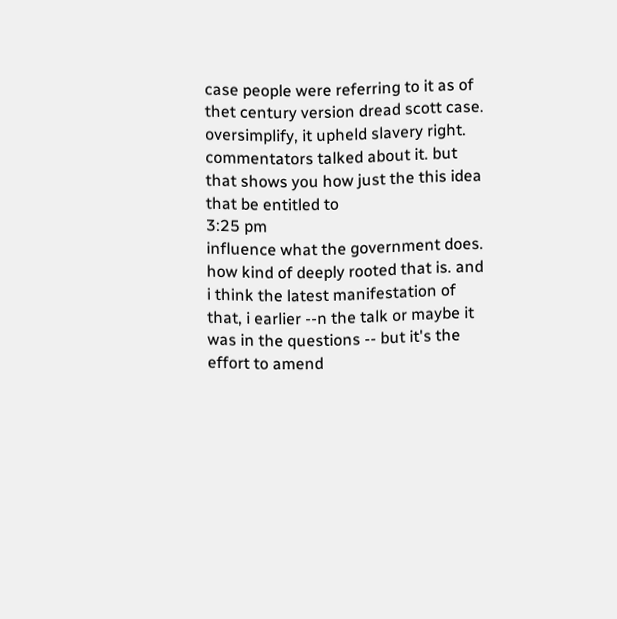case people were referring to it as of thet century version dread scott case. oversimplify, it upheld slavery right. commentators talked about it. but that shows you how just the this idea that be entitled to
3:25 pm
influence what the government does. how kind of deeply rooted that is. and i think the latest manifestation of that, i earlier --n the talk or maybe it was in the questions -- but it's the effort to amend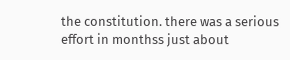the constitution. there was a serious effort in monthss just about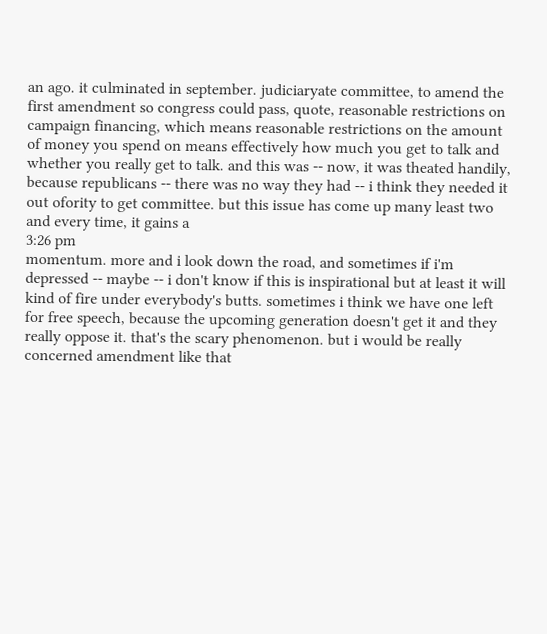an ago. it culminated in september. judiciaryate committee, to amend the first amendment so congress could pass, quote, reasonable restrictions on campaign financing, which means reasonable restrictions on the amount of money you spend on means effectively how much you get to talk and whether you really get to talk. and this was -- now, it was theated handily, because republicans -- there was no way they had -- i think they needed it out ofority to get committee. but this issue has come up many least two and every time, it gains a
3:26 pm
momentum. more and i look down the road, and sometimes if i'm depressed -- maybe -- i don't know if this is inspirational but at least it will kind of fire under everybody's butts. sometimes i think we have one left for free speech, because the upcoming generation doesn't get it and they really oppose it. that's the scary phenomenon. but i would be really concerned amendment like that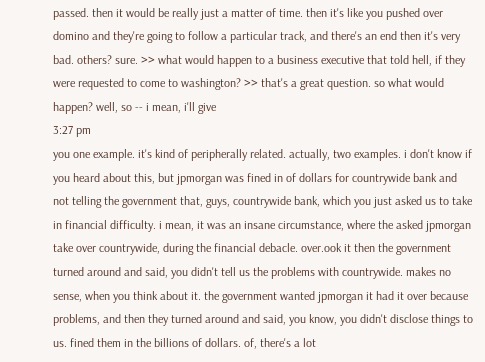passed. then it would be really just a matter of time. then it's like you pushed over domino and they're going to follow a particular track, and there's an end then it's very bad. others? sure. >> what would happen to a business executive that told hell, if they were requested to come to washington? >> that's a great question. so what would happen? well, so -- i mean, i'll give
3:27 pm
you one example. it's kind of peripherally related. actually, two examples. i don't know if you heard about this, but jpmorgan was fined in of dollars for countrywide bank and not telling the government that, guys, countrywide bank, which you just asked us to take in financial difficulty. i mean, it was an insane circumstance, where the asked jpmorgan take over countrywide, during the financial debacle. over.ook it then the government turned around and said, you didn't tell us the problems with countrywide. makes no sense, when you think about it. the government wanted jpmorgan it had it over because problems, and then they turned around and said, you know, you didn't disclose things to us. fined them in the billions of dollars. of, there's a lot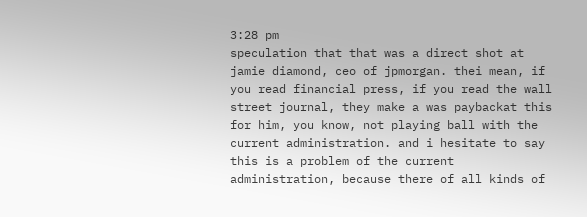3:28 pm
speculation that that was a direct shot at jamie diamond, ceo of jpmorgan. thei mean, if you read financial press, if you read the wall street journal, they make a was paybackat this for him, you know, not playing ball with the current administration. and i hesitate to say this is a problem of the current administration, because there of all kinds of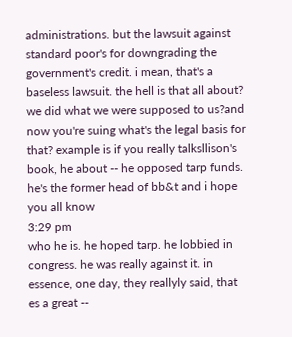administrations. but the lawsuit against standard poor's for downgrading the government's credit. i mean, that's a baseless lawsuit. the hell is that all about? we did what we were supposed to us?and now you're suing what's the legal basis for that? example is if you really talksllison's book, he about -- he opposed tarp funds. he's the former head of bb&t and i hope you all know
3:29 pm
who he is. he hoped tarp. he lobbied in congress. he was really against it. in essence, one day, they reallyly said, that es a great --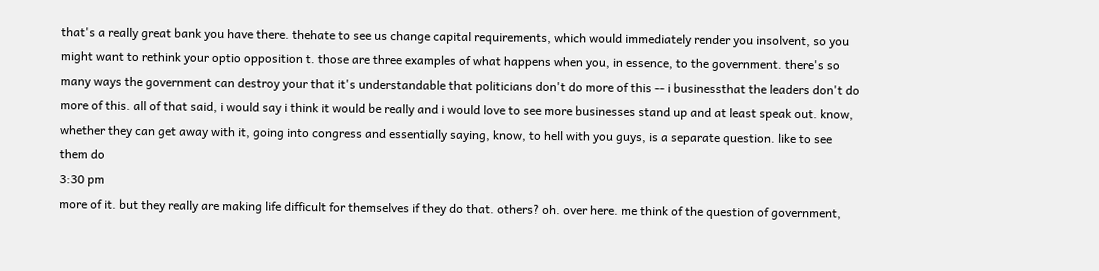that's a really great bank you have there. thehate to see us change capital requirements, which would immediately render you insolvent, so you might want to rethink your optio opposition t. those are three examples of what happens when you, in essence, to the government. there's so many ways the government can destroy your that it's understandable that politicians don't do more of this -- i businessthat the leaders don't do more of this. all of that said, i would say i think it would be really and i would love to see more businesses stand up and at least speak out. know, whether they can get away with it, going into congress and essentially saying, know, to hell with you guys, is a separate question. like to see them do
3:30 pm
more of it. but they really are making life difficult for themselves if they do that. others? oh. over here. me think of the question of government,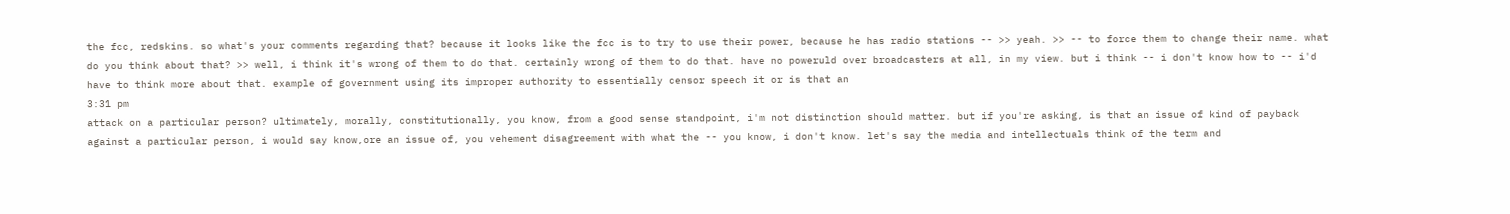the fcc, redskins. so what's your comments regarding that? because it looks like the fcc is to try to use their power, because he has radio stations -- >> yeah. >> -- to force them to change their name. what do you think about that? >> well, i think it's wrong of them to do that. certainly wrong of them to do that. have no poweruld over broadcasters at all, in my view. but i think -- i don't know how to -- i'd have to think more about that. example of government using its improper authority to essentially censor speech it or is that an
3:31 pm
attack on a particular person? ultimately, morally, constitutionally, you know, from a good sense standpoint, i'm not distinction should matter. but if you're asking, is that an issue of kind of payback against a particular person, i would say know,ore an issue of, you vehement disagreement with what the -- you know, i don't know. let's say the media and intellectuals think of the term and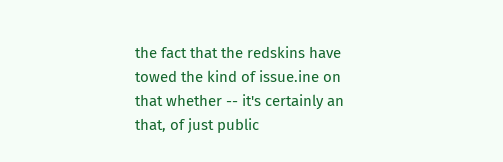the fact that the redskins have towed the kind of issue.ine on that whether -- it's certainly an that, of just public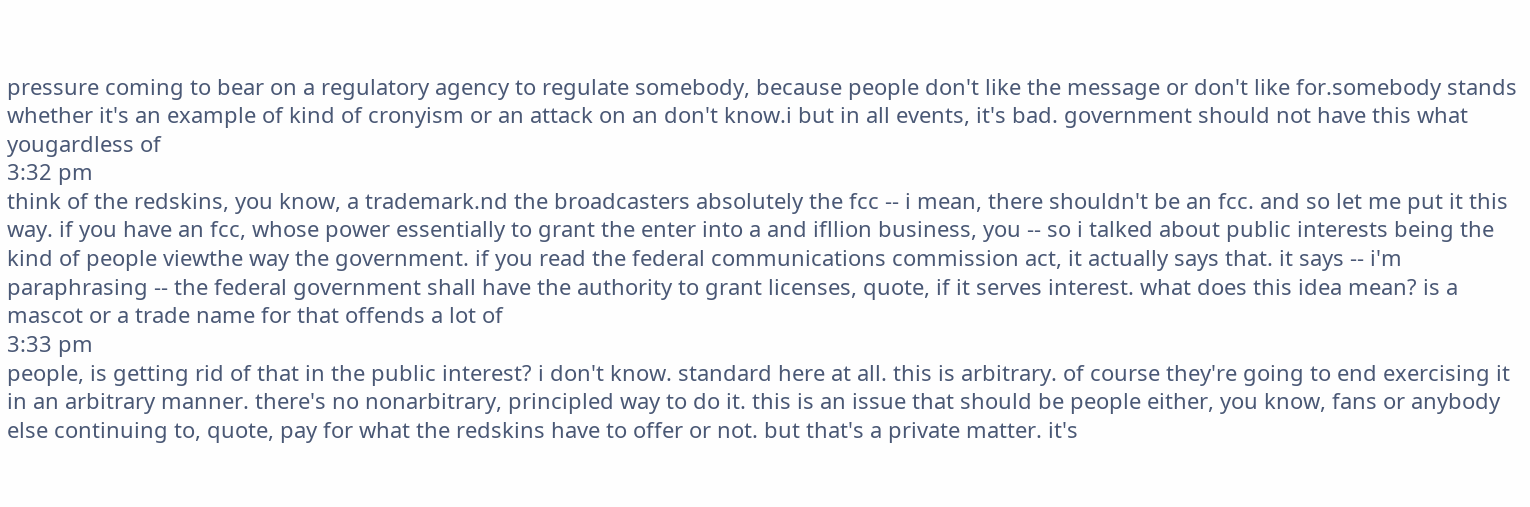pressure coming to bear on a regulatory agency to regulate somebody, because people don't like the message or don't like for.somebody stands whether it's an example of kind of cronyism or an attack on an don't know.i but in all events, it's bad. government should not have this what yougardless of
3:32 pm
think of the redskins, you know, a trademark.nd the broadcasters absolutely the fcc -- i mean, there shouldn't be an fcc. and so let me put it this way. if you have an fcc, whose power essentially to grant the enter into a and ifllion business, you -- so i talked about public interests being the kind of people viewthe way the government. if you read the federal communications commission act, it actually says that. it says -- i'm paraphrasing -- the federal government shall have the authority to grant licenses, quote, if it serves interest. what does this idea mean? is a mascot or a trade name for that offends a lot of
3:33 pm
people, is getting rid of that in the public interest? i don't know. standard here at all. this is arbitrary. of course they're going to end exercising it in an arbitrary manner. there's no nonarbitrary, principled way to do it. this is an issue that should be people either, you know, fans or anybody else continuing to, quote, pay for what the redskins have to offer or not. but that's a private matter. it's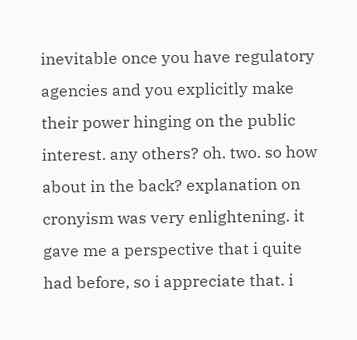inevitable once you have regulatory agencies and you explicitly make their power hinging on the public interest. any others? oh. two. so how about in the back? explanation on cronyism was very enlightening. it gave me a perspective that i quite had before, so i appreciate that. i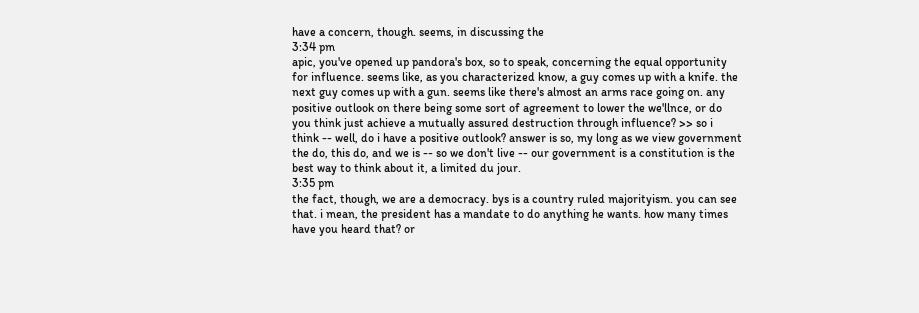have a concern, though. seems, in discussing the
3:34 pm
apic, you've opened up pandora's box, so to speak, concerning the equal opportunity for influence. seems like, as you characterized know, a guy comes up with a knife. the next guy comes up with a gun. seems like there's almost an arms race going on. any positive outlook on there being some sort of agreement to lower the we'llnce, or do you think just achieve a mutually assured destruction through influence? >> so i think -- well, do i have a positive outlook? answer is so, my long as we view government the do, this do, and we is -- so we don't live -- our government is a constitution is the best way to think about it, a limited du jour.
3:35 pm
the fact, though, we are a democracy. bys is a country ruled majorityism. you can see that. i mean, the president has a mandate to do anything he wants. how many times have you heard that? or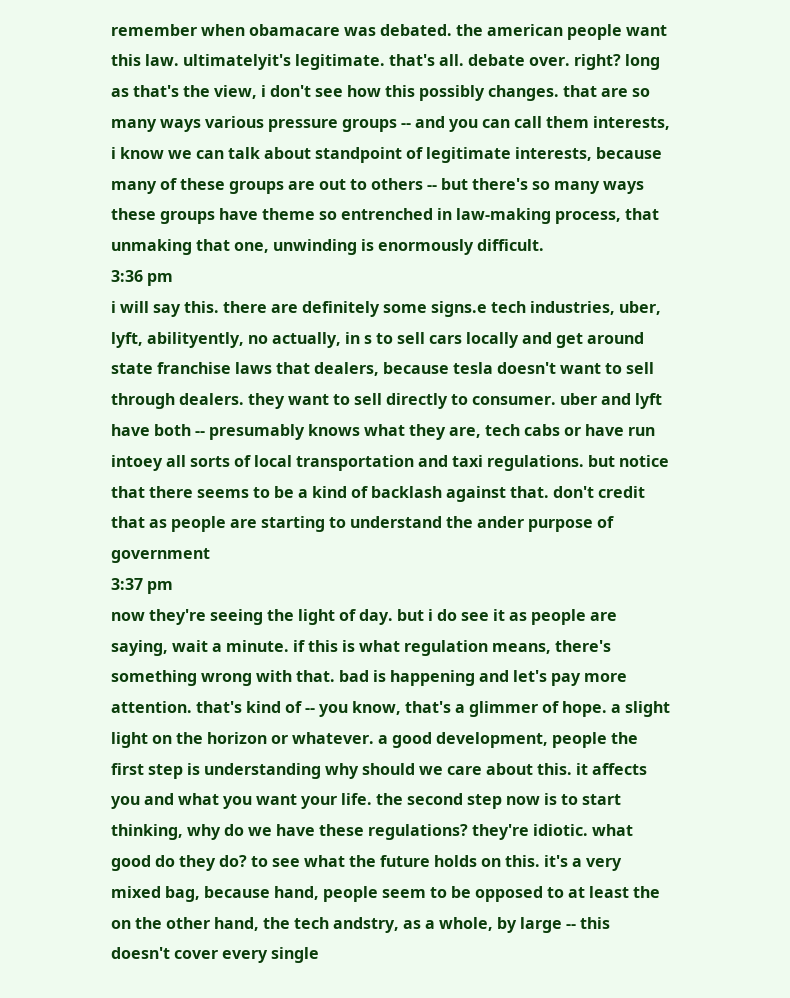remember when obamacare was debated. the american people want this law. ultimatelyit's legitimate. that's all. debate over. right? long as that's the view, i don't see how this possibly changes. that are so many ways various pressure groups -- and you can call them interests, i know we can talk about standpoint of legitimate interests, because many of these groups are out to others -- but there's so many ways these groups have theme so entrenched in law-making process, that unmaking that one, unwinding is enormously difficult.
3:36 pm
i will say this. there are definitely some signs.e tech industries, uber, lyft, abilityently, no actually, in s to sell cars locally and get around state franchise laws that dealers, because tesla doesn't want to sell through dealers. they want to sell directly to consumer. uber and lyft have both -- presumably knows what they are, tech cabs or have run intoey all sorts of local transportation and taxi regulations. but notice that there seems to be a kind of backlash against that. don't credit that as people are starting to understand the ander purpose of government
3:37 pm
now they're seeing the light of day. but i do see it as people are saying, wait a minute. if this is what regulation means, there's something wrong with that. bad is happening and let's pay more attention. that's kind of -- you know, that's a glimmer of hope. a slight light on the horizon or whatever. a good development, people the first step is understanding why should we care about this. it affects you and what you want your life. the second step now is to start thinking, why do we have these regulations? they're idiotic. what good do they do? to see what the future holds on this. it's a very mixed bag, because hand, people seem to be opposed to at least the on the other hand, the tech andstry, as a whole, by large -- this doesn't cover every single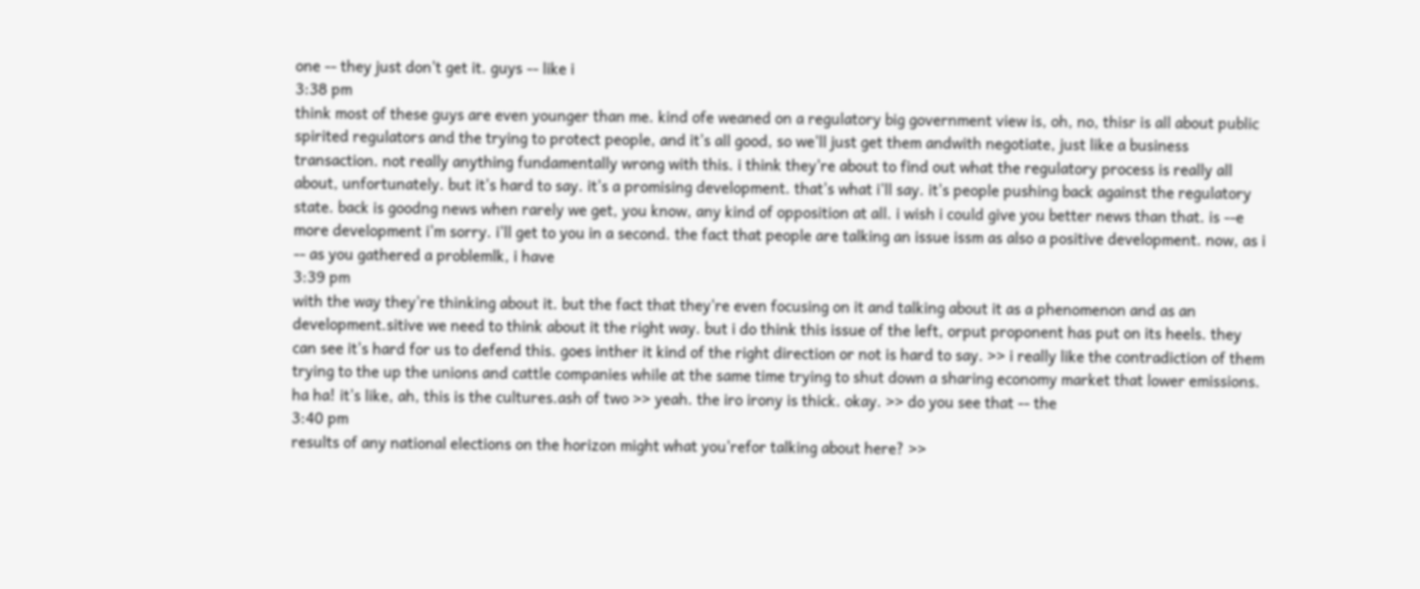one -- they just don't get it. guys -- like i
3:38 pm
think most of these guys are even younger than me. kind ofe weaned on a regulatory big government view is, oh, no, thisr is all about public spirited regulators and the trying to protect people, and it's all good, so we'll just get them andwith negotiate, just like a business transaction. not really anything fundamentally wrong with this. i think they're about to find out what the regulatory process is really all about, unfortunately. but it's hard to say. it's a promising development. that's what i'll say. it's people pushing back against the regulatory state. back is goodng news when rarely we get, you know, any kind of opposition at all. i wish i could give you better news than that. is --e more development i'm sorry. i'll get to you in a second. the fact that people are talking an issue issm as also a positive development. now, as i -- as you gathered a problemlk, i have
3:39 pm
with the way they're thinking about it. but the fact that they're even focusing on it and talking about it as a phenomenon and as an development.sitive we need to think about it the right way. but i do think this issue of the left, orput proponent has put on its heels. they can see it's hard for us to defend this. goes inther it kind of the right direction or not is hard to say. >> i really like the contradiction of them trying to the up the unions and cattle companies while at the same time trying to shut down a sharing economy market that lower emissions. ha ha! it's like, ah, this is the cultures.ash of two >> yeah. the iro irony is thick. okay. >> do you see that -- the
3:40 pm
results of any national elections on the horizon might what you'refor talking about here? >>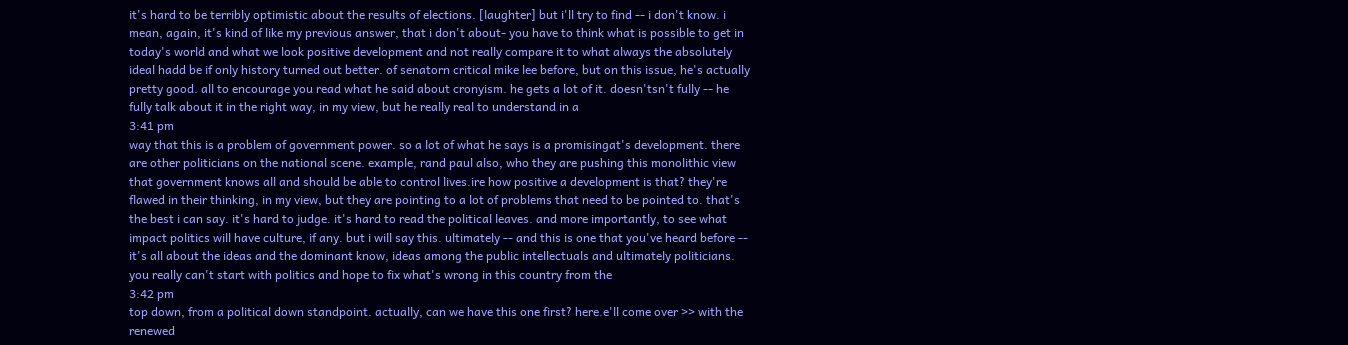it's hard to be terribly optimistic about the results of elections. [laughter] but i'll try to find -- i don't know. i mean, again, it's kind of like my previous answer, that i don't about- you have to think what is possible to get in today's world and what we look positive development and not really compare it to what always the absolutely ideal hadd be if only history turned out better. of senatorn critical mike lee before, but on this issue, he's actually pretty good. all to encourage you read what he said about cronyism. he gets a lot of it. doesn'tsn't fully -- he fully talk about it in the right way, in my view, but he really real to understand in a
3:41 pm
way that this is a problem of government power. so a lot of what he says is a promisingat's development. there are other politicians on the national scene. example, rand paul also, who they are pushing this monolithic view that government knows all and should be able to control lives.ire how positive a development is that? they're flawed in their thinking, in my view, but they are pointing to a lot of problems that need to be pointed to. that's the best i can say. it's hard to judge. it's hard to read the political leaves. and more importantly, to see what impact politics will have culture, if any. but i will say this. ultimately -- and this is one that you've heard before -- it's all about the ideas and the dominant know, ideas among the public intellectuals and ultimately politicians. you really can't start with politics and hope to fix what's wrong in this country from the
3:42 pm
top down, from a political down standpoint. actually, can we have this one first? here.e'll come over >> with the renewed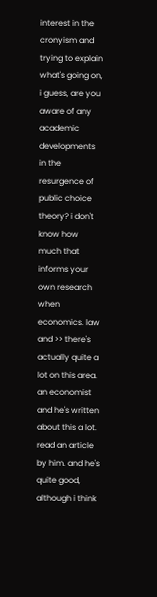interest in the cronyism and trying to explain what's going on, i guess, are you aware of any academic developments in the resurgence of public choice theory? i don't know how much that informs your own research when economics. law and >> there's actually quite a lot on this area. an economist and he's written about this a lot. read an article by him. and he's quite good, although i think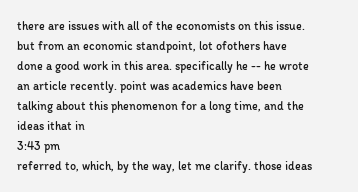there are issues with all of the economists on this issue. but from an economic standpoint, lot ofothers have done a good work in this area. specifically he -- he wrote an article recently. point was academics have been talking about this phenomenon for a long time, and the ideas ithat in
3:43 pm
referred to, which, by the way, let me clarify. those ideas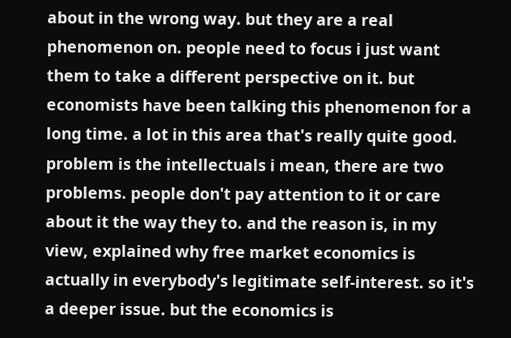about in the wrong way. but they are a real phenomenon on. people need to focus i just want them to take a different perspective on it. but economists have been talking this phenomenon for a long time. a lot in this area that's really quite good. problem is the intellectuals i mean, there are two problems. people don't pay attention to it or care about it the way they to. and the reason is, in my view, explained why free market economics is actually in everybody's legitimate self-interest. so it's a deeper issue. but the economics is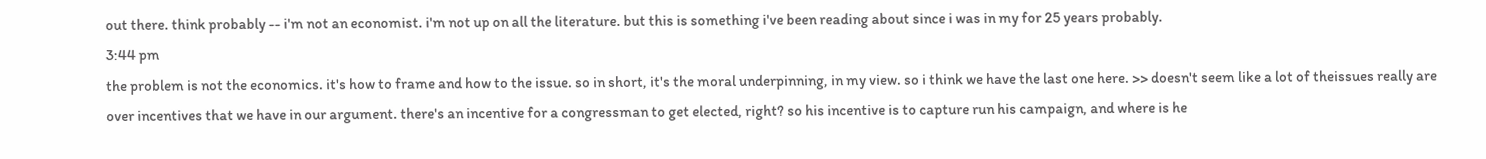out there. think probably -- i'm not an economist. i'm not up on all the literature. but this is something i've been reading about since i was in my for 25 years probably.
3:44 pm
the problem is not the economics. it's how to frame and how to the issue. so in short, it's the moral underpinning, in my view. so i think we have the last one here. >> doesn't seem like a lot of theissues really are over incentives that we have in our argument. there's an incentive for a congressman to get elected, right? so his incentive is to capture run his campaign, and where is he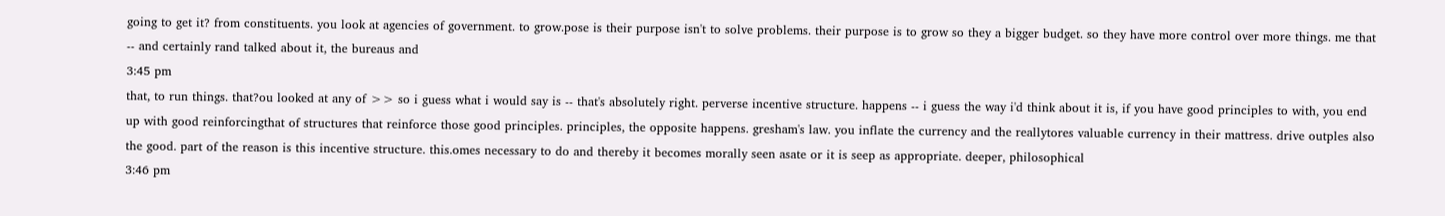going to get it? from constituents. you look at agencies of government. to grow.pose is their purpose isn't to solve problems. their purpose is to grow so they a bigger budget. so they have more control over more things. me that -- and certainly rand talked about it, the bureaus and
3:45 pm
that, to run things. that?ou looked at any of >> so i guess what i would say is -- that's absolutely right. perverse incentive structure. happens -- i guess the way i'd think about it is, if you have good principles to with, you end up with good reinforcingthat of structures that reinforce those good principles. principles, the opposite happens. gresham's law. you inflate the currency and the reallytores valuable currency in their mattress. drive outples also the good. part of the reason is this incentive structure. this.omes necessary to do and thereby it becomes morally seen asate or it is seep as appropriate. deeper, philosophical
3:46 pm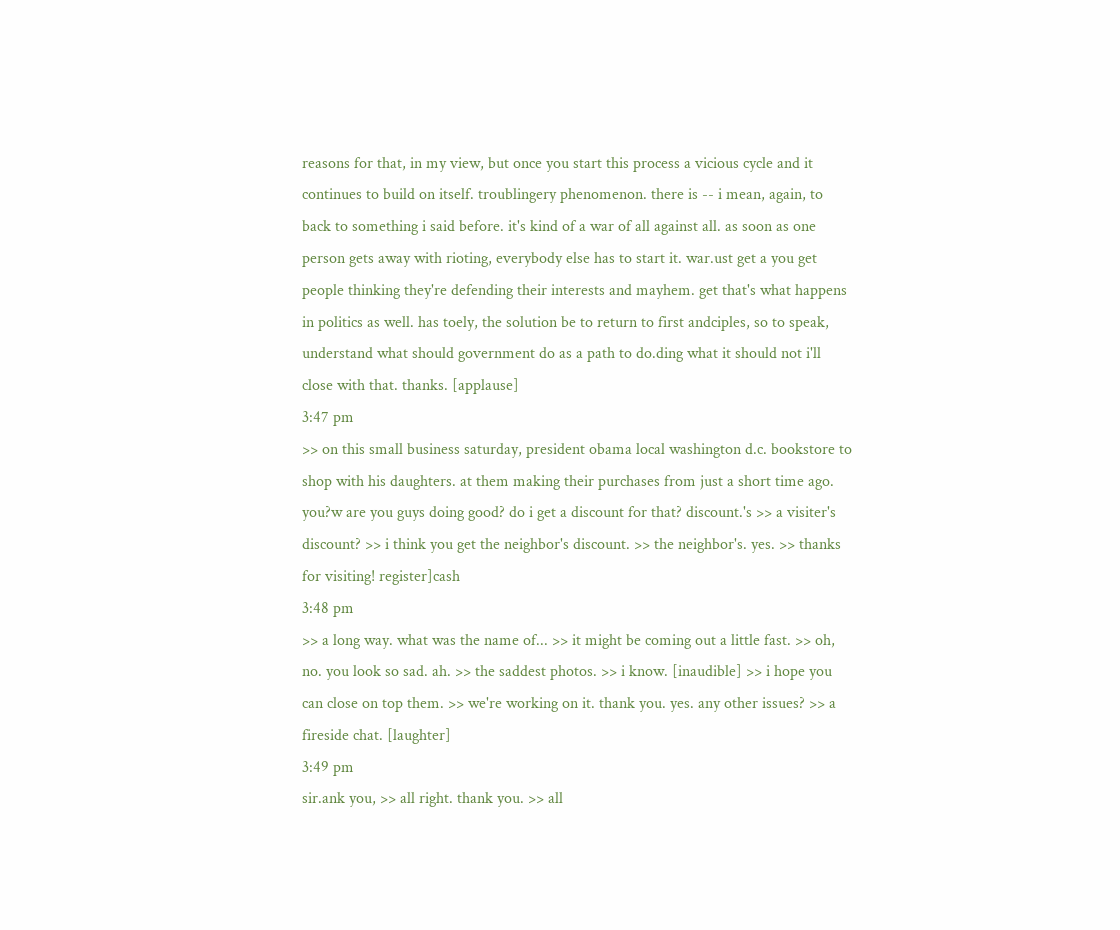reasons for that, in my view, but once you start this process a vicious cycle and it continues to build on itself. troublingery phenomenon. there is -- i mean, again, to back to something i said before. it's kind of a war of all against all. as soon as one person gets away with rioting, everybody else has to start it. war.ust get a you get people thinking they're defending their interests and mayhem. get that's what happens in politics as well. has toely, the solution be to return to first andciples, so to speak, understand what should government do as a path to do.ding what it should not i'll close with that. thanks. [applause]
3:47 pm
>> on this small business saturday, president obama local washington d.c. bookstore to shop with his daughters. at them making their purchases from just a short time ago. you?w are you guys doing good? do i get a discount for that? discount.'s >> a visiter's discount? >> i think you get the neighbor's discount. >> the neighbor's. yes. >> thanks for visiting! register]cash
3:48 pm
>> a long way. what was the name of... >> it might be coming out a little fast. >> oh, no. you look so sad. ah. >> the saddest photos. >> i know. [inaudible] >> i hope you can close on top them. >> we're working on it. thank you. yes. any other issues? >> a fireside chat. [laughter]
3:49 pm
sir.ank you, >> all right. thank you. >> all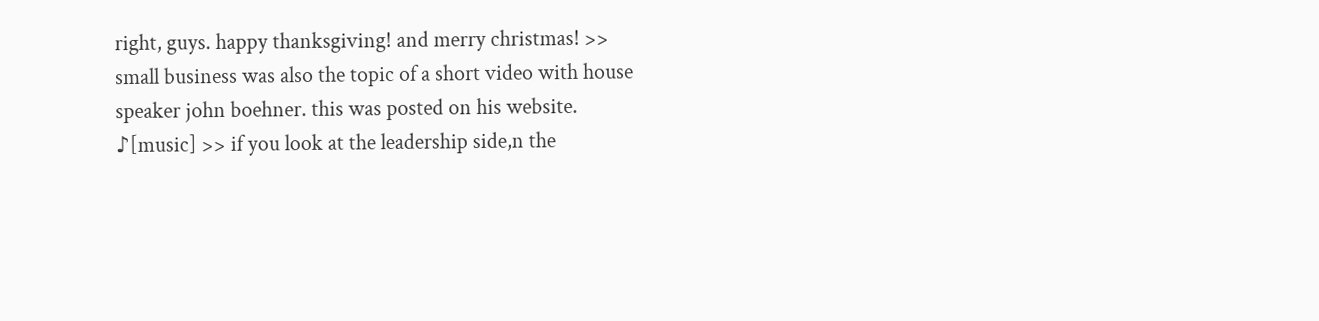right, guys. happy thanksgiving! and merry christmas! >> small business was also the topic of a short video with house speaker john boehner. this was posted on his website. ♪[music] >> if you look at the leadership side,n the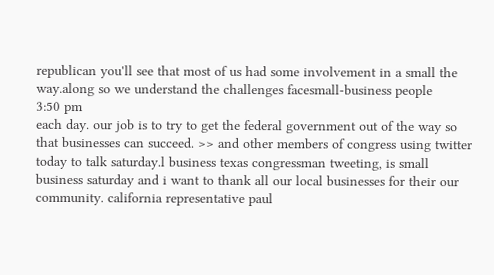republican you'll see that most of us had some involvement in a small the way.along so we understand the challenges facesmall-business people
3:50 pm
each day. our job is to try to get the federal government out of the way so that businesses can succeed. >> and other members of congress using twitter today to talk saturday.l business texas congressman tweeting, is small business saturday and i want to thank all our local businesses for their our community. california representative paul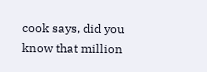cook says, did you know that million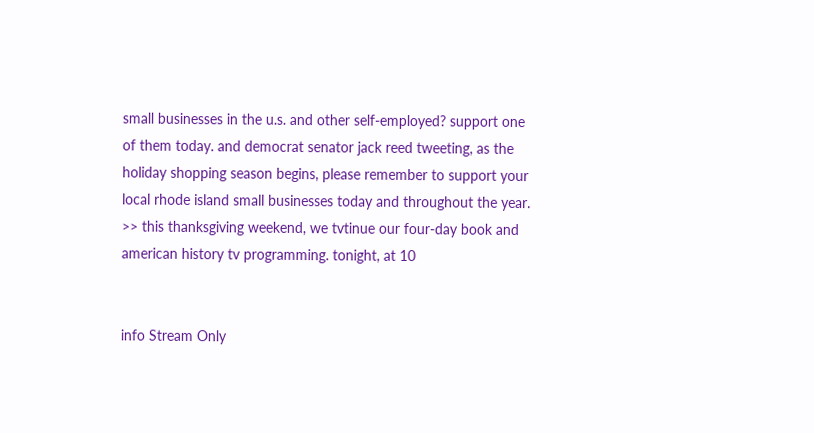small businesses in the u.s. and other self-employed? support one of them today. and democrat senator jack reed tweeting, as the holiday shopping season begins, please remember to support your local rhode island small businesses today and throughout the year. >> this thanksgiving weekend, we tvtinue our four-day book and american history tv programming. tonight, at 10


info Stream Only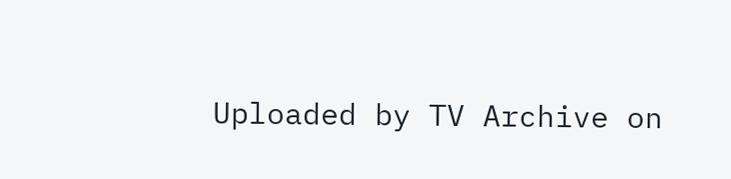Uploaded by TV Archive on